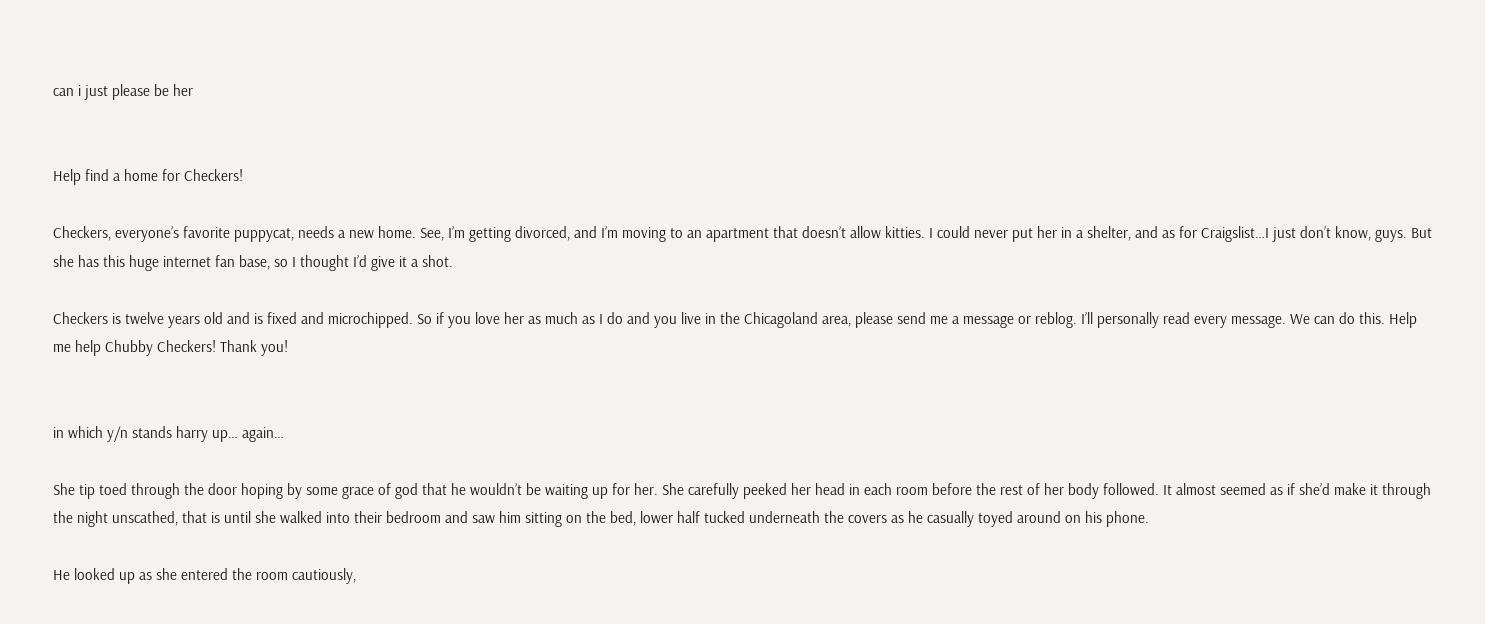can i just please be her


Help find a home for Checkers!

Checkers, everyone’s favorite puppycat, needs a new home. See, I’m getting divorced, and I’m moving to an apartment that doesn’t allow kitties. I could never put her in a shelter, and as for Craigslist…I just don’t know, guys. But she has this huge internet fan base, so I thought I’d give it a shot.

Checkers is twelve years old and is fixed and microchipped. So if you love her as much as I do and you live in the Chicagoland area, please send me a message or reblog. I’ll personally read every message. We can do this. Help me help Chubby Checkers! Thank you!


in which y/n stands harry up… again…

She tip toed through the door hoping by some grace of god that he wouldn’t be waiting up for her. She carefully peeked her head in each room before the rest of her body followed. It almost seemed as if she’d make it through the night unscathed, that is until she walked into their bedroom and saw him sitting on the bed, lower half tucked underneath the covers as he casually toyed around on his phone.

He looked up as she entered the room cautiously,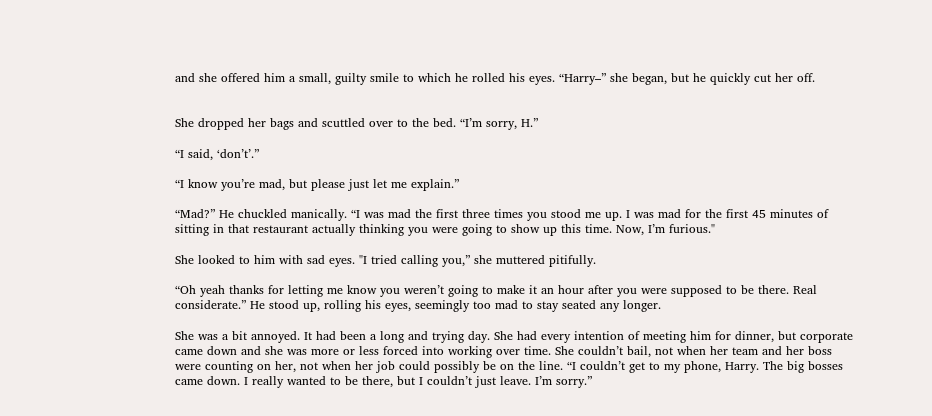and she offered him a small, guilty smile to which he rolled his eyes. “Harry–” she began, but he quickly cut her off.


She dropped her bags and scuttled over to the bed. “I’m sorry, H.”

“I said, ‘don’t’.”

“I know you’re mad, but please just let me explain.”

“Mad?” He chuckled manically. “I was mad the first three times you stood me up. I was mad for the first 45 minutes of sitting in that restaurant actually thinking you were going to show up this time. Now, I’m furious."

She looked to him with sad eyes. "I tried calling you,” she muttered pitifully.

“Oh yeah thanks for letting me know you weren’t going to make it an hour after you were supposed to be there. Real considerate.” He stood up, rolling his eyes, seemingly too mad to stay seated any longer.

She was a bit annoyed. It had been a long and trying day. She had every intention of meeting him for dinner, but corporate came down and she was more or less forced into working over time. She couldn’t bail, not when her team and her boss were counting on her, not when her job could possibly be on the line. “I couldn’t get to my phone, Harry. The big bosses came down. I really wanted to be there, but I couldn’t just leave. I’m sorry.”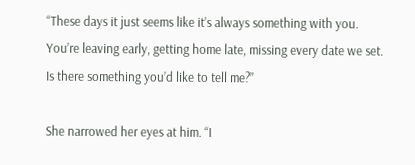“These days it just seems like it’s always something with you. You’re leaving early, getting home late, missing every date we set. Is there something you’d like to tell me?”

She narrowed her eyes at him. “I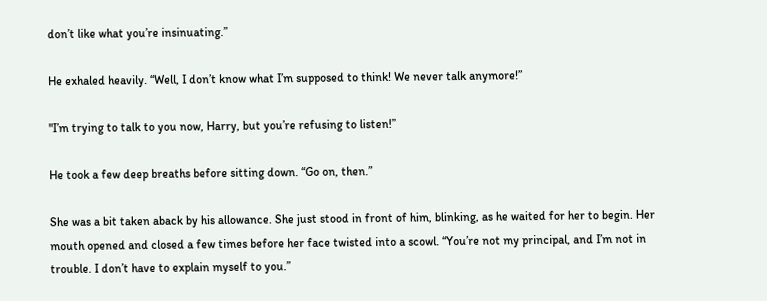don’t like what you’re insinuating.”

He exhaled heavily. “Well, I don’t know what I’m supposed to think! We never talk anymore!”

"I’m trying to talk to you now, Harry, but you’re refusing to listen!”

He took a few deep breaths before sitting down. “Go on, then.”

She was a bit taken aback by his allowance. She just stood in front of him, blinking, as he waited for her to begin. Her mouth opened and closed a few times before her face twisted into a scowl. “You’re not my principal, and I’m not in trouble. I don’t have to explain myself to you.”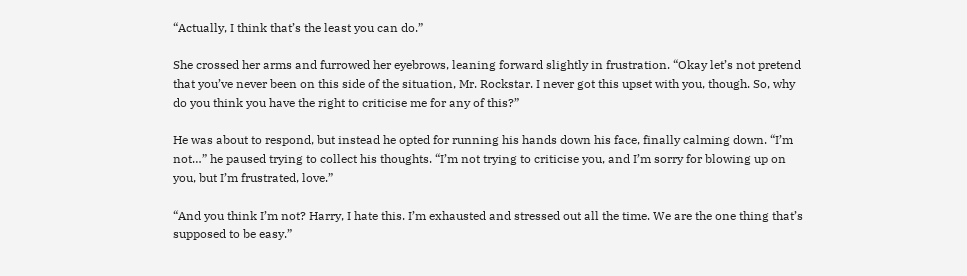“Actually, I think that’s the least you can do.”

She crossed her arms and furrowed her eyebrows, leaning forward slightly in frustration. “Okay let’s not pretend that you’ve never been on this side of the situation, Mr. Rockstar. I never got this upset with you, though. So, why do you think you have the right to criticise me for any of this?”

He was about to respond, but instead he opted for running his hands down his face, finally calming down. “I’m not…” he paused trying to collect his thoughts. “I’m not trying to criticise you, and I’m sorry for blowing up on you, but I’m frustrated, love.”

“And you think I’m not? Harry, I hate this. I’m exhausted and stressed out all the time. We are the one thing that’s supposed to be easy.”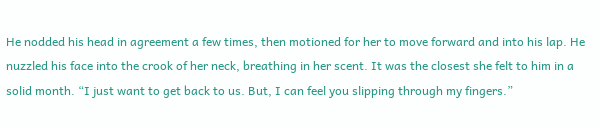He nodded his head in agreement a few times, then motioned for her to move forward and into his lap. He nuzzled his face into the crook of her neck, breathing in her scent. It was the closest she felt to him in a solid month. “I just want to get back to us. But, I can feel you slipping through my fingers.”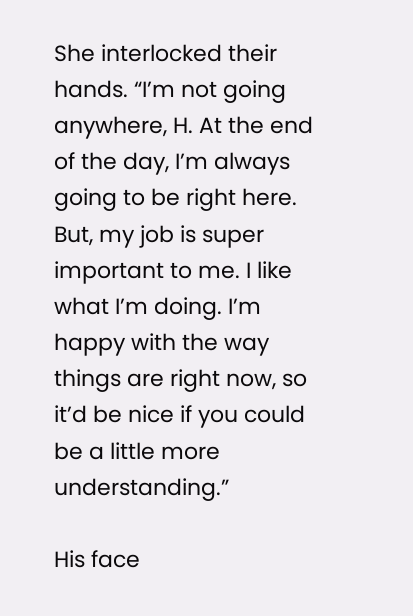She interlocked their hands. “I’m not going anywhere, H. At the end of the day, I’m always going to be right here. But, my job is super important to me. I like what I’m doing. I’m happy with the way things are right now, so it’d be nice if you could be a little more understanding.”

His face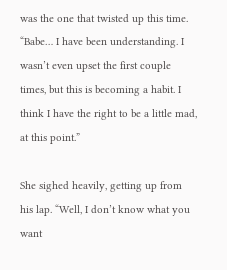was the one that twisted up this time. “Babe… I have been understanding. I wasn’t even upset the first couple times, but this is becoming a habit. I think I have the right to be a little mad, at this point.”

She sighed heavily, getting up from his lap. “Well, I don’t know what you want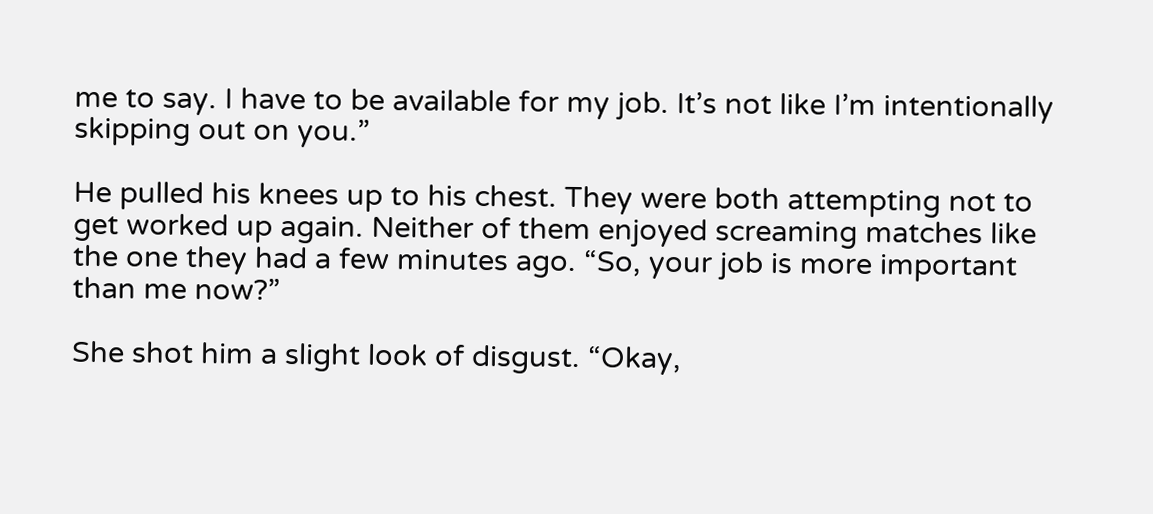me to say. I have to be available for my job. It’s not like I’m intentionally skipping out on you.”

He pulled his knees up to his chest. They were both attempting not to get worked up again. Neither of them enjoyed screaming matches like the one they had a few minutes ago. “So, your job is more important than me now?”

She shot him a slight look of disgust. “Okay,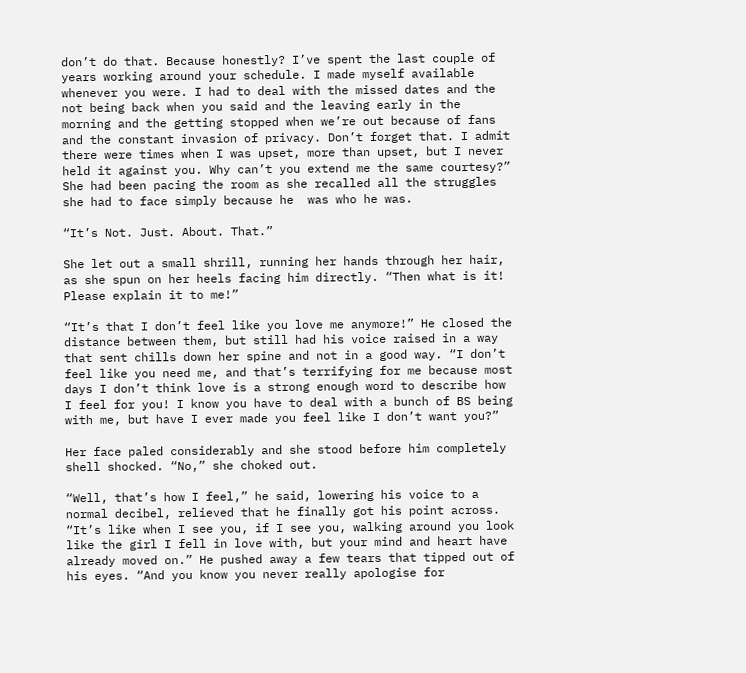don’t do that. Because honestly? I’ve spent the last couple of years working around your schedule. I made myself available whenever you were. I had to deal with the missed dates and the not being back when you said and the leaving early in the morning and the getting stopped when we’re out because of fans and the constant invasion of privacy. Don’t forget that. I admit there were times when I was upset, more than upset, but I never held it against you. Why can’t you extend me the same courtesy?” She had been pacing the room as she recalled all the struggles she had to face simply because he  was who he was.

“It’s Not. Just. About. That.”

She let out a small shrill, running her hands through her hair, as she spun on her heels facing him directly. “Then what is it! Please explain it to me!”

“It’s that I don’t feel like you love me anymore!” He closed the distance between them, but still had his voice raised in a way that sent chills down her spine and not in a good way. “I don’t feel like you need me, and that’s terrifying for me because most days I don’t think love is a strong enough word to describe how I feel for you! I know you have to deal with a bunch of BS being with me, but have I ever made you feel like I don’t want you?”

Her face paled considerably and she stood before him completely shell shocked. “No,” she choked out.

“Well, that’s how I feel,” he said, lowering his voice to a normal decibel, relieved that he finally got his point across. “It’s like when I see you, if I see you, walking around you look like the girl I fell in love with, but your mind and heart have already moved on.” He pushed away a few tears that tipped out of his eyes. “And you know you never really apologise for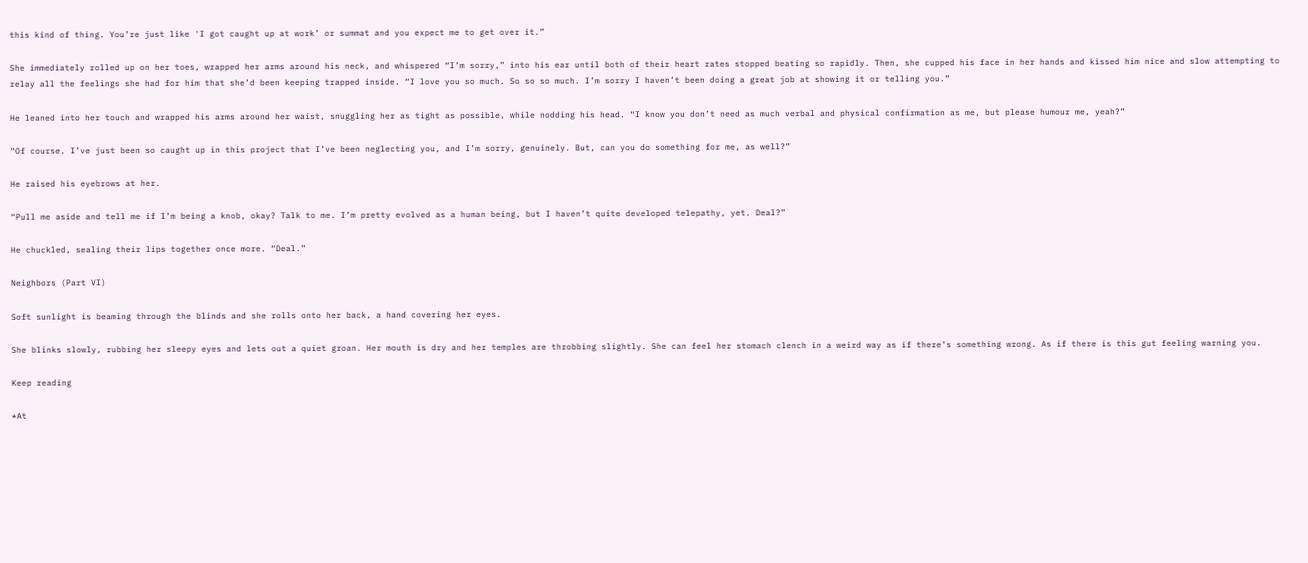this kind of thing. You’re just like 'I got caught up at work’ or summat and you expect me to get over it.”

She immediately rolled up on her toes, wrapped her arms around his neck, and whispered “I’m sorry,” into his ear until both of their heart rates stopped beating so rapidly. Then, she cupped his face in her hands and kissed him nice and slow attempting to relay all the feelings she had for him that she’d been keeping trapped inside. “I love you so much. So so so much. I’m sorry I haven’t been doing a great job at showing it or telling you.”

He leaned into her touch and wrapped his arms around her waist, snuggling her as tight as possible, while nodding his head. “I know you don’t need as much verbal and physical confirmation as me, but please humour me, yeah?”

“Of course. I’ve just been so caught up in this project that I’ve been neglecting you, and I’m sorry, genuinely. But, can you do something for me, as well?”

He raised his eyebrows at her.

“Pull me aside and tell me if I’m being a knob, okay? Talk to me. I’m pretty evolved as a human being, but I haven’t quite developed telepathy, yet. Deal?”

He chuckled, sealing their lips together once more. “Deal.”

Neighbors (Part VI)

Soft sunlight is beaming through the blinds and she rolls onto her back, a hand covering her eyes.

She blinks slowly, rubbing her sleepy eyes and lets out a quiet groan. Her mouth is dry and her temples are throbbing slightly. She can feel her stomach clench in a weird way as if there’s something wrong. As if there is this gut feeling warning you.

Keep reading

*At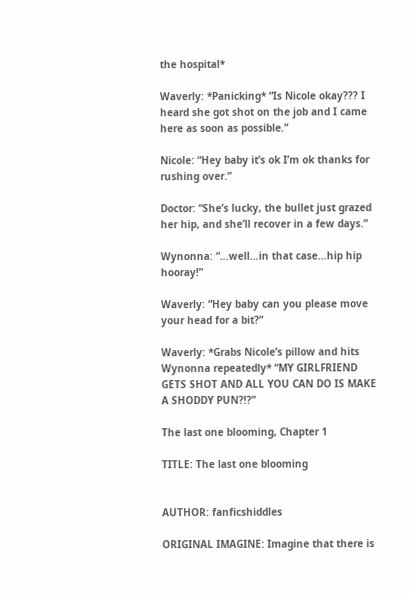the hospital*

Waverly: *Panicking* “Is Nicole okay??? I heard she got shot on the job and I came here as soon as possible.”

Nicole: “Hey baby it’s ok I’m ok thanks for rushing over.”

Doctor: “She’s lucky, the bullet just grazed her hip, and she’ll recover in a few days.”

Wynonna: “…well…in that case…hip hip hooray!”

Waverly: “Hey baby can you please move your head for a bit?”

Waverly: *Grabs Nicole’s pillow and hits Wynonna repeatedly* “MY GIRLFRIEND GETS SHOT AND ALL YOU CAN DO IS MAKE A SHODDY PUN?!?”

The last one blooming, Chapter 1

TITLE: The last one blooming


AUTHOR: fanficshiddles

ORIGINAL IMAGINE: Imagine that there is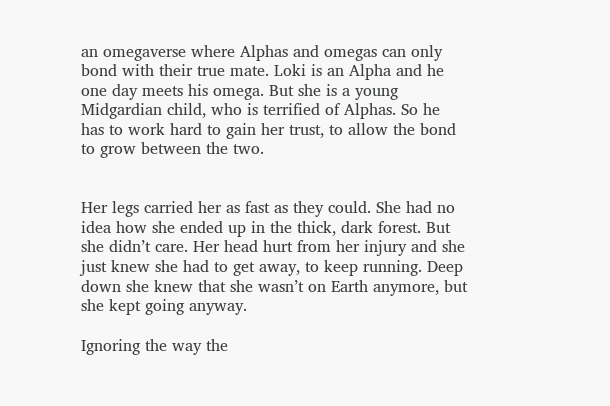an omegaverse where Alphas and omegas can only bond with their true mate. Loki is an Alpha and he one day meets his omega. But she is a young Midgardian child, who is terrified of Alphas. So he has to work hard to gain her trust, to allow the bond to grow between the two.


Her legs carried her as fast as they could. She had no idea how she ended up in the thick, dark forest. But she didn’t care. Her head hurt from her injury and she just knew she had to get away, to keep running. Deep down she knew that she wasn’t on Earth anymore, but she kept going anyway.

Ignoring the way the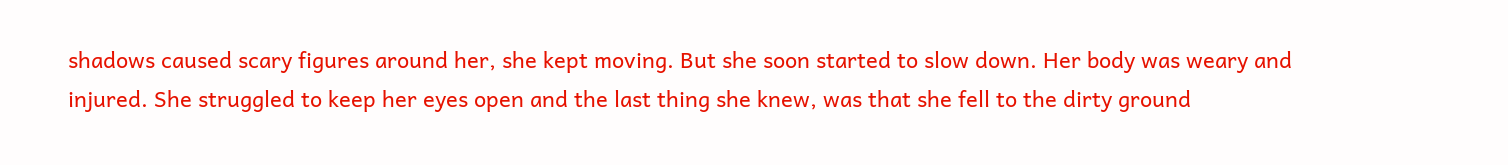shadows caused scary figures around her, she kept moving. But she soon started to slow down. Her body was weary and injured. She struggled to keep her eyes open and the last thing she knew, was that she fell to the dirty ground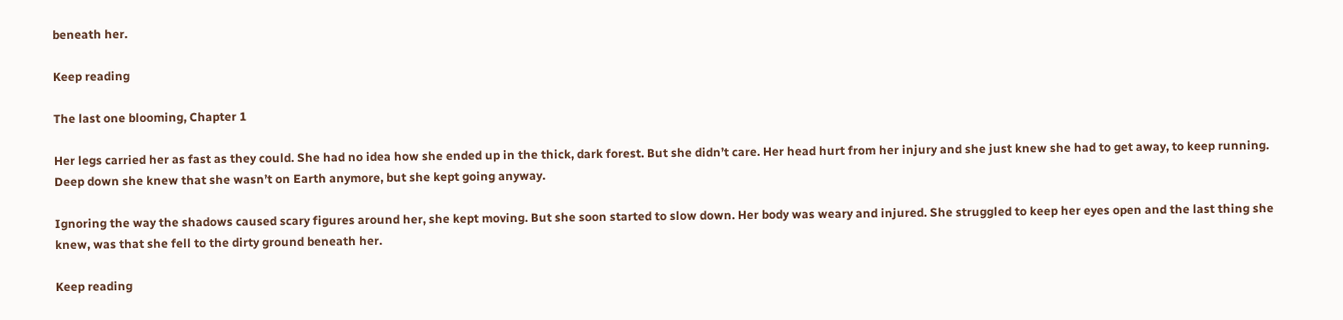beneath her.

Keep reading

The last one blooming, Chapter 1

Her legs carried her as fast as they could. She had no idea how she ended up in the thick, dark forest. But she didn’t care. Her head hurt from her injury and she just knew she had to get away, to keep running. Deep down she knew that she wasn’t on Earth anymore, but she kept going anyway.

Ignoring the way the shadows caused scary figures around her, she kept moving. But she soon started to slow down. Her body was weary and injured. She struggled to keep her eyes open and the last thing she knew, was that she fell to the dirty ground beneath her.

Keep reading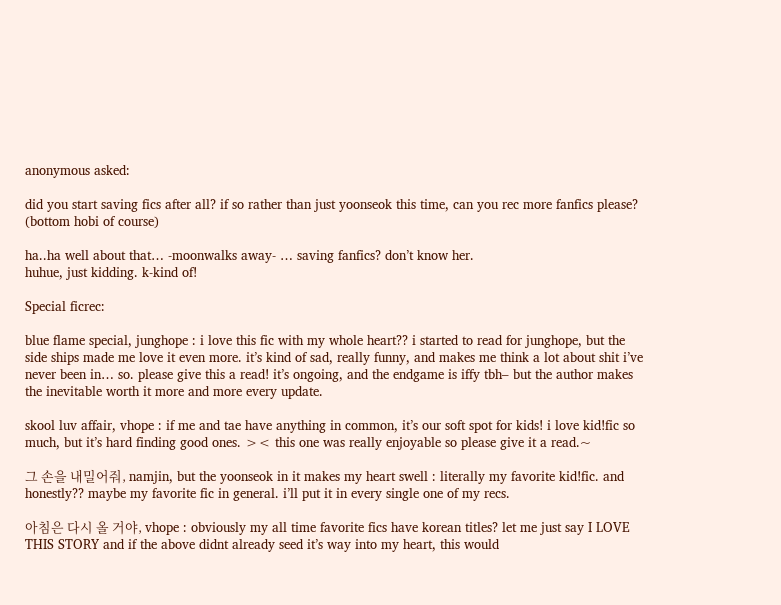anonymous asked:

did you start saving fics after all? if so rather than just yoonseok this time, can you rec more fanfics please? (bottom hobi of course)

ha..ha well about that… -moonwalks away- … saving fanfics? don’t know her.
huhue, just kidding. k-kind of!

Special ficrec:

blue flame special, junghope : i love this fic with my whole heart?? i started to read for junghope, but the side ships made me love it even more. it’s kind of sad, really funny, and makes me think a lot about shit i’ve never been in… so. please give this a read! it’s ongoing, and the endgame is iffy tbh– but the author makes the inevitable worth it more and more every update.

skool luv affair, vhope : if me and tae have anything in common, it’s our soft spot for kids! i love kid!fic so much, but it’s hard finding good ones. >< this one was really enjoyable so please give it a read.~

그 손을 내밀어줘, namjin, but the yoonseok in it makes my heart swell : literally my favorite kid!fic. and honestly?? maybe my favorite fic in general. i’ll put it in every single one of my recs.

아침은 다시 올 거야, vhope : obviously my all time favorite fics have korean titles? let me just say I LOVE THIS STORY and if the above didnt already seed it’s way into my heart, this would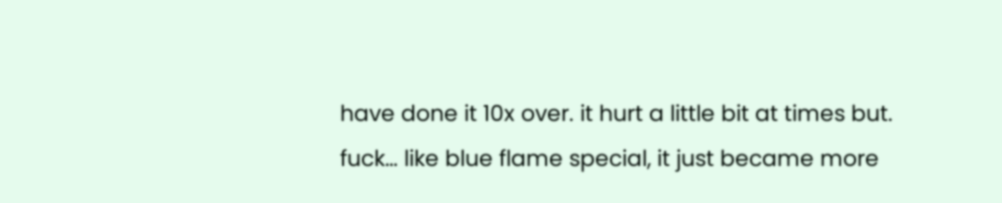have done it 10x over. it hurt a little bit at times but. fuck… like blue flame special, it just became more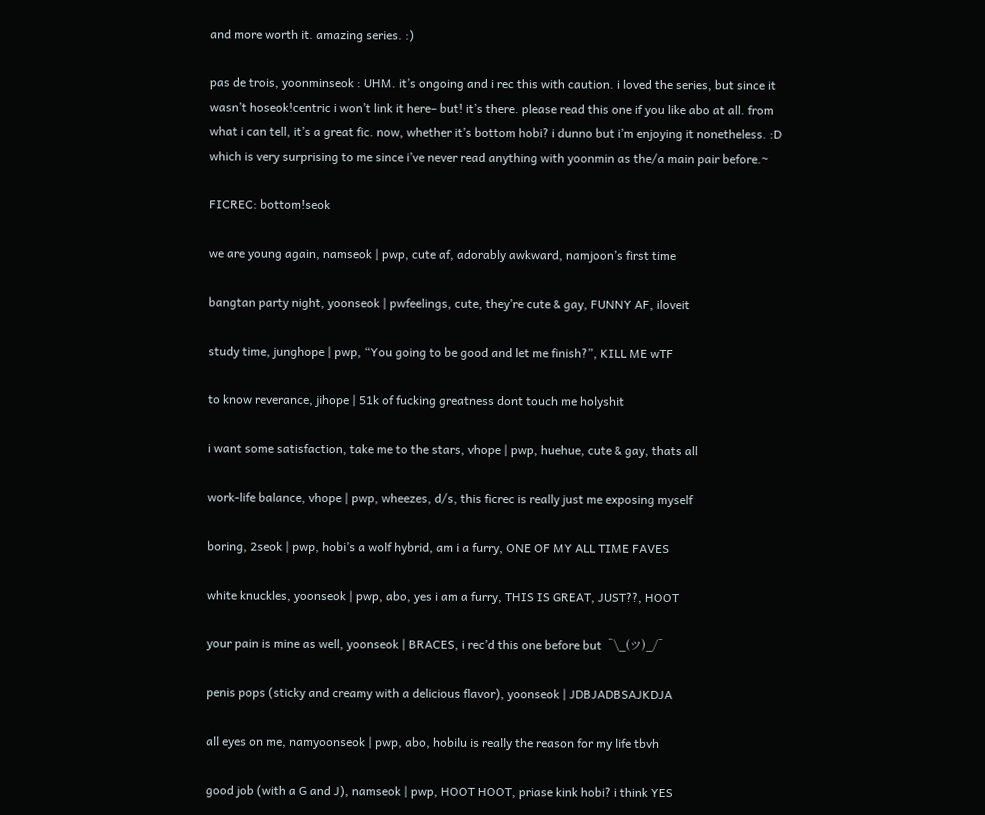and more worth it. amazing series. :)

pas de trois, yoonminseok : UHM. it’s ongoing and i rec this with caution. i loved the series, but since it wasn’t hoseok!centric i won’t link it here– but! it’s there. please read this one if you like abo at all. from what i can tell, it’s a great fic. now, whether it’s bottom hobi? i dunno but i’m enjoying it nonetheless. :D which is very surprising to me since i’ve never read anything with yoonmin as the/a main pair before.~

FICREC: bottom!seok

we are young again, namseok | pwp, cute af, adorably awkward, namjoon’s first time

bangtan party night, yoonseok | pwfeelings, cute, they’re cute & gay, FUNNY AF, iloveit

study time, junghope | pwp, “You going to be good and let me finish?”, KILL ME wTF

to know reverance, jihope | 51k of fucking greatness dont touch me holyshit

i want some satisfaction, take me to the stars, vhope | pwp, huehue, cute & gay, thats all

work-life balance, vhope | pwp, wheezes, d/s, this ficrec is really just me exposing myself

boring, 2seok | pwp, hobi’s a wolf hybrid, am i a furry, ONE OF MY ALL TIME FAVES

white knuckles, yoonseok | pwp, abo, yes i am a furry, THIS IS GREAT, JUST??, HOOT

your pain is mine as well, yoonseok | BRACES, i rec’d this one before but  ¯\_(ツ)_/¯

penis pops (sticky and creamy with a delicious flavor), yoonseok | JDBJADBSAJKDJA

all eyes on me, namyoonseok | pwp, abo, hobilu is really the reason for my life tbvh

good job (with a G and J), namseok | pwp, HOOT HOOT, priase kink hobi? i think YES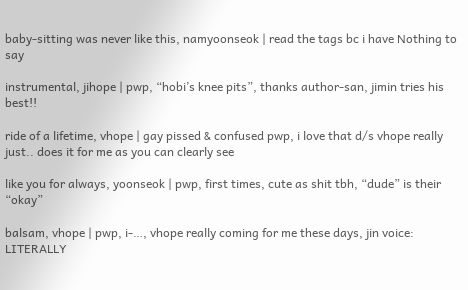baby-sitting was never like this, namyoonseok | read the tags bc i have Nothing to say

instrumental, jihope | pwp, “hobi’s knee pits”, thanks author-san, jimin tries his best!!

ride of a lifetime, vhope | gay pissed & confused pwp, i love that d/s vhope really just.. does it for me as you can clearly see

like you for always, yoonseok | pwp, first times, cute as shit tbh, “dude” is their “okay”

balsam, vhope | pwp, i-…, vhope really coming for me these days, jin voice: LITERALLY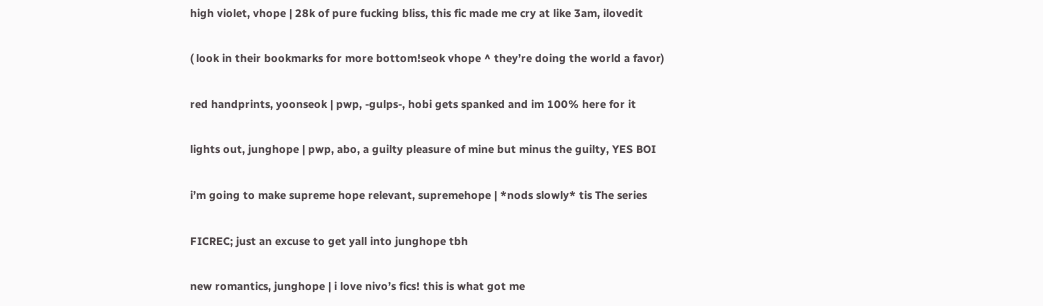high violet, vhope | 28k of pure fucking bliss, this fic made me cry at like 3am, ilovedit

( look in their bookmarks for more bottom!seok vhope ^ they’re doing the world a favor)

red handprints, yoonseok | pwp, -gulps-, hobi gets spanked and im 100% here for it

lights out, junghope | pwp, abo, a guilty pleasure of mine but minus the guilty, YES BOI

i’m going to make supreme hope relevant, supremehope | *nods slowly* tis The series

FICREC; just an excuse to get yall into junghope tbh

new romantics, junghope | i love nivo’s fics! this is what got me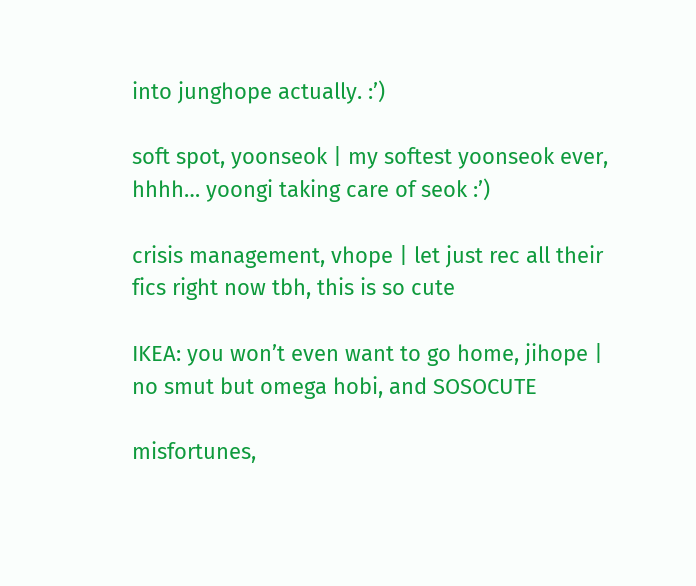into junghope actually. :’)

soft spot, yoonseok | my softest yoonseok ever, hhhh… yoongi taking care of seok :’)

crisis management, vhope | let just rec all their fics right now tbh, this is so cute

IKEA: you won’t even want to go home, jihope | no smut but omega hobi, and SOSOCUTE

misfortunes,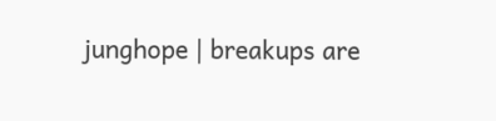junghope | breakups are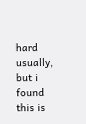hard usually, but i found this is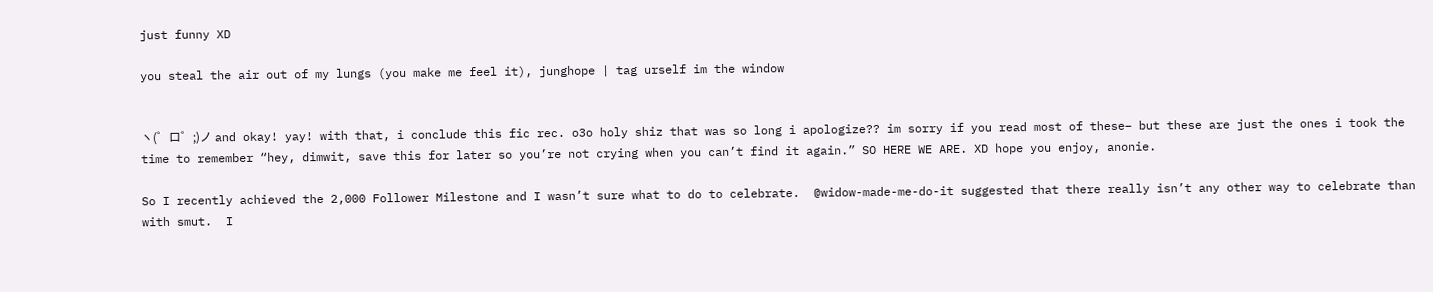just funny XD

you steal the air out of my lungs (you make me feel it), junghope | tag urself im the window


ヽ(゜ロ゜;)ノ and okay! yay! with that, i conclude this fic rec. o3o holy shiz that was so long i apologize?? im sorry if you read most of these– but these are just the ones i took the time to remember “hey, dimwit, save this for later so you’re not crying when you can’t find it again.” SO HERE WE ARE. XD hope you enjoy, anonie.

So I recently achieved the 2,000 Follower Milestone and I wasn’t sure what to do to celebrate.  @widow-made-me-do-it suggested that there really isn’t any other way to celebrate than with smut.  I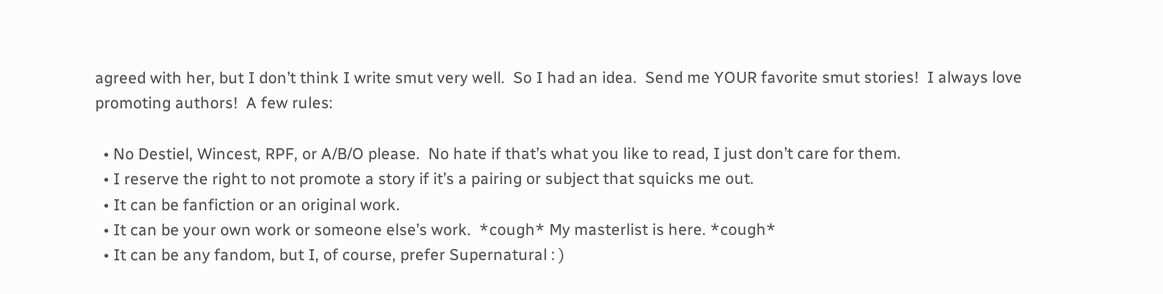agreed with her, but I don’t think I write smut very well.  So I had an idea.  Send me YOUR favorite smut stories!  I always love promoting authors!  A few rules:

  • No Destiel, Wincest, RPF, or A/B/O please.  No hate if that’s what you like to read, I just don’t care for them.
  • I reserve the right to not promote a story if it’s a pairing or subject that squicks me out.
  • It can be fanfiction or an original work.
  • It can be your own work or someone else’s work.  *cough* My masterlist is here. *cough*
  • It can be any fandom, but I, of course, prefer Supernatural : )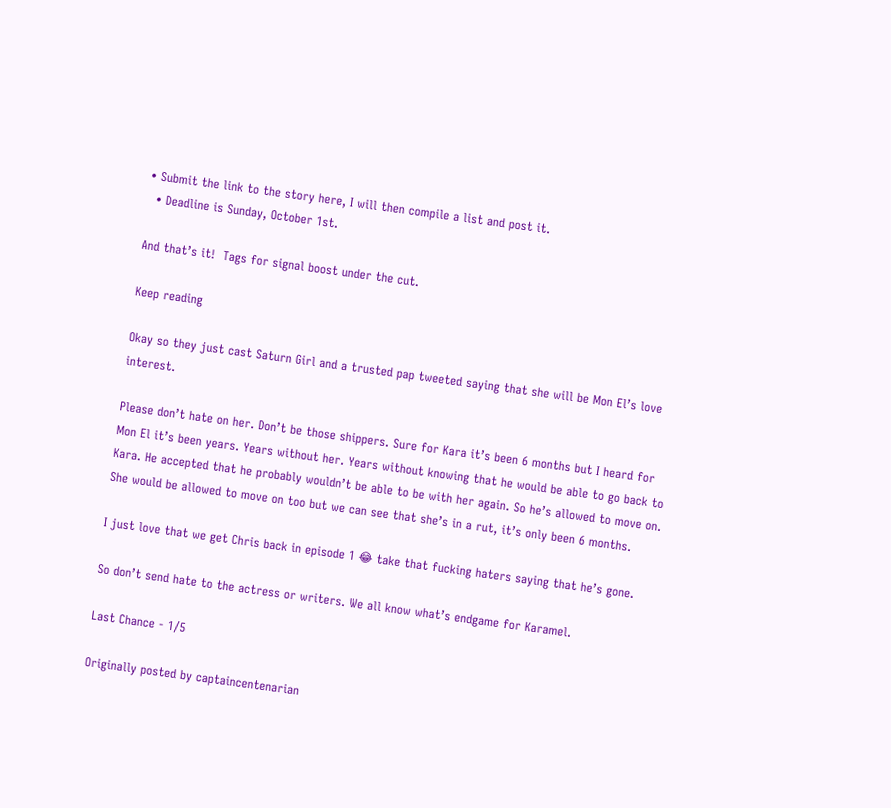• Submit the link to the story here, I will then compile a list and post it.
  • Deadline is Sunday, October 1st.

And that’s it!  Tags for signal boost under the cut.

Keep reading

Okay so they just cast Saturn Girl and a trusted pap tweeted saying that she will be Mon El’s love interest.

Please don’t hate on her. Don’t be those shippers. Sure for Kara it’s been 6 months but I heard for Mon El it’s been years. Years without her. Years without knowing that he would be able to go back to Kara. He accepted that he probably wouldn’t be able to be with her again. So he’s allowed to move on. She would be allowed to move on too but we can see that she’s in a rut, it’s only been 6 months.

I just love that we get Chris back in episode 1 😂 take that fucking haters saying that he’s gone.

So don’t send hate to the actress or writers. We all know what’s endgame for Karamel.

Last Chance - 1/5

Originally posted by captaincentenarian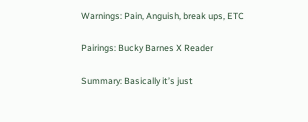Warnings: Pain, Anguish, break ups, ETC

Pairings: Bucky Barnes X Reader

Summary: Basically it’s just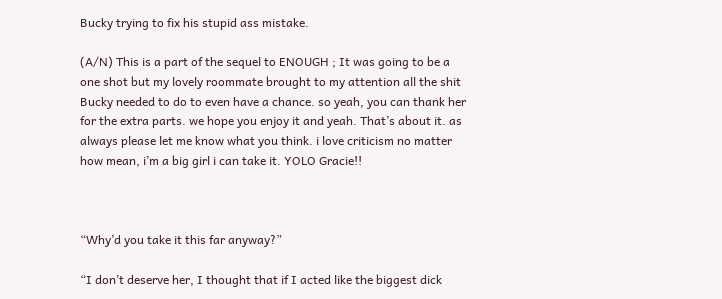Bucky trying to fix his stupid ass mistake.

(A/N) This is a part of the sequel to ENOUGH ; It was going to be a one shot but my lovely roommate brought to my attention all the shit Bucky needed to do to even have a chance. so yeah, you can thank her for the extra parts. we hope you enjoy it and yeah. That’s about it. as always please let me know what you think. i love criticism no matter how mean, i’m a big girl i can take it. YOLO Gracie!!



“Why’d you take it this far anyway?”

“I don’t deserve her, I thought that if I acted like the biggest dick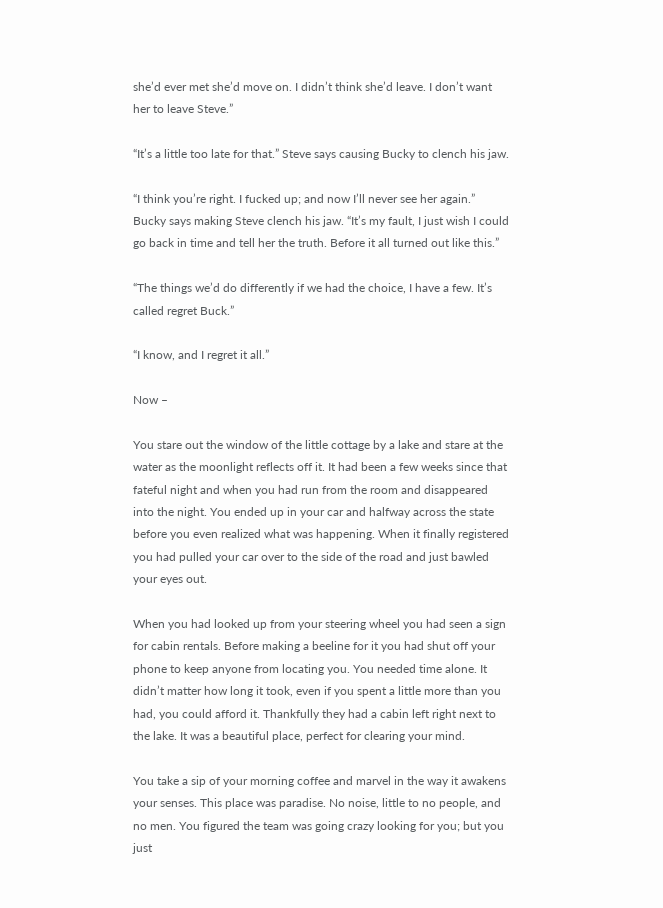she’d ever met she’d move on. I didn’t think she’d leave. I don’t want her to leave Steve.”

“It’s a little too late for that.” Steve says causing Bucky to clench his jaw.

“I think you’re right. I fucked up; and now I’ll never see her again.” Bucky says making Steve clench his jaw. “It’s my fault, I just wish I could go back in time and tell her the truth. Before it all turned out like this.”

“The things we’d do differently if we had the choice, I have a few. It’s called regret Buck.”

“I know, and I regret it all.”

Now –

You stare out the window of the little cottage by a lake and stare at the water as the moonlight reflects off it. It had been a few weeks since that fateful night and when you had run from the room and disappeared into the night. You ended up in your car and halfway across the state before you even realized what was happening. When it finally registered you had pulled your car over to the side of the road and just bawled your eyes out.

When you had looked up from your steering wheel you had seen a sign for cabin rentals. Before making a beeline for it you had shut off your phone to keep anyone from locating you. You needed time alone. It didn’t matter how long it took, even if you spent a little more than you had, you could afford it. Thankfully they had a cabin left right next to the lake. It was a beautiful place, perfect for clearing your mind.

You take a sip of your morning coffee and marvel in the way it awakens your senses. This place was paradise. No noise, little to no people, and no men. You figured the team was going crazy looking for you; but you just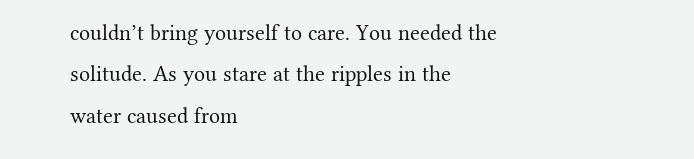couldn’t bring yourself to care. You needed the solitude. As you stare at the ripples in the water caused from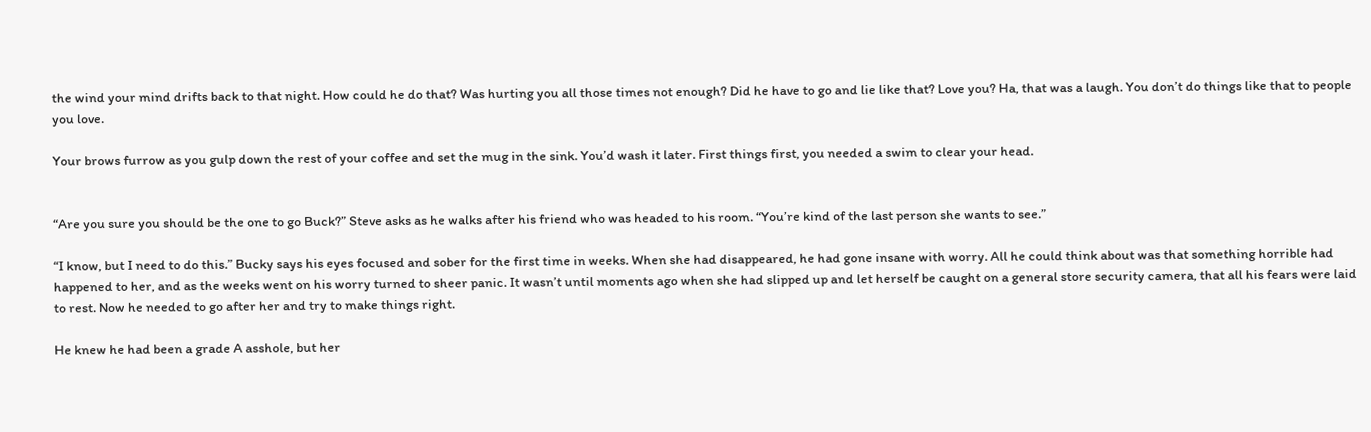the wind your mind drifts back to that night. How could he do that? Was hurting you all those times not enough? Did he have to go and lie like that? Love you? Ha, that was a laugh. You don’t do things like that to people you love.

Your brows furrow as you gulp down the rest of your coffee and set the mug in the sink. You’d wash it later. First things first, you needed a swim to clear your head.


“Are you sure you should be the one to go Buck?” Steve asks as he walks after his friend who was headed to his room. “You’re kind of the last person she wants to see.”

“I know, but I need to do this.” Bucky says his eyes focused and sober for the first time in weeks. When she had disappeared, he had gone insane with worry. All he could think about was that something horrible had happened to her, and as the weeks went on his worry turned to sheer panic. It wasn’t until moments ago when she had slipped up and let herself be caught on a general store security camera, that all his fears were laid to rest. Now he needed to go after her and try to make things right.

He knew he had been a grade A asshole, but her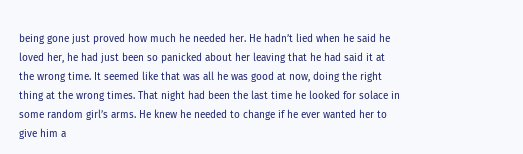being gone just proved how much he needed her. He hadn’t lied when he said he loved her, he had just been so panicked about her leaving that he had said it at the wrong time. It seemed like that was all he was good at now, doing the right thing at the wrong times. That night had been the last time he looked for solace in some random girl’s arms. He knew he needed to change if he ever wanted her to give him a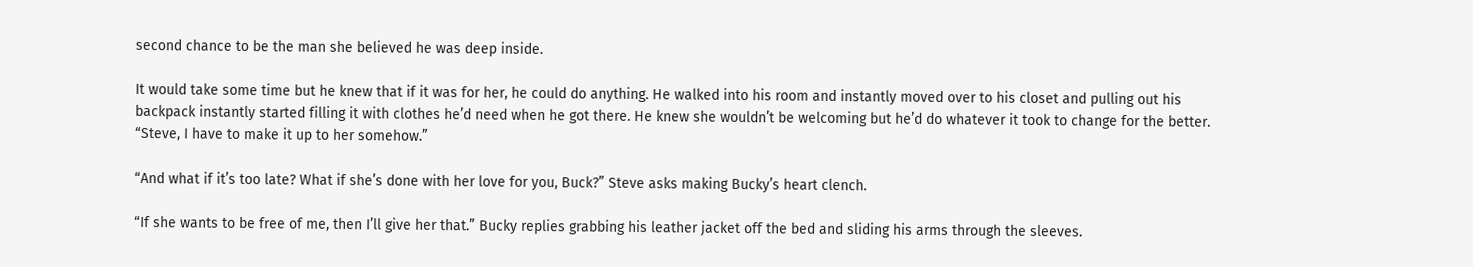second chance to be the man she believed he was deep inside.

It would take some time but he knew that if it was for her, he could do anything. He walked into his room and instantly moved over to his closet and pulling out his backpack instantly started filling it with clothes he’d need when he got there. He knew she wouldn’t be welcoming but he’d do whatever it took to change for the better. “Steve, I have to make it up to her somehow.”

“And what if it’s too late? What if she’s done with her love for you, Buck?” Steve asks making Bucky’s heart clench.

“If she wants to be free of me, then I’ll give her that.” Bucky replies grabbing his leather jacket off the bed and sliding his arms through the sleeves.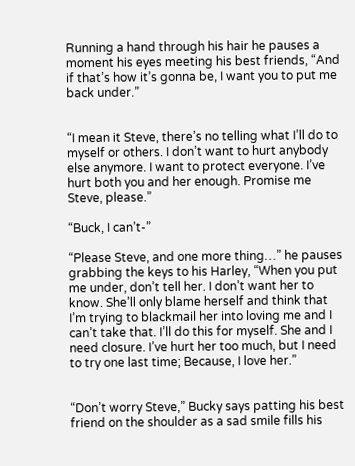Running a hand through his hair he pauses a moment his eyes meeting his best friends, “And if that’s how it’s gonna be, I want you to put me back under.”


“I mean it Steve, there’s no telling what I’ll do to myself or others. I don’t want to hurt anybody else anymore. I want to protect everyone. I’ve hurt both you and her enough. Promise me Steve, please.”

“Buck, I can’t-”

“Please Steve, and one more thing…” he pauses grabbing the keys to his Harley, “When you put me under, don’t tell her. I don’t want her to know. She’ll only blame herself and think that I’m trying to blackmail her into loving me and I can’t take that. I’ll do this for myself. She and I need closure. I’ve hurt her too much, but I need to try one last time; Because, I love her.”


“Don’t worry Steve,” Bucky says patting his best friend on the shoulder as a sad smile fills his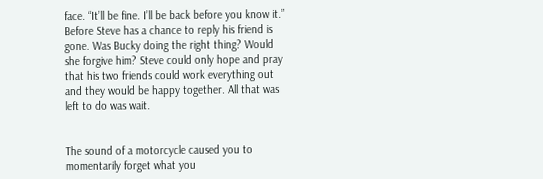face. “It’ll be fine. I’ll be back before you know it.” Before Steve has a chance to reply his friend is gone. Was Bucky doing the right thing? Would she forgive him? Steve could only hope and pray that his two friends could work everything out and they would be happy together. All that was left to do was wait.


The sound of a motorcycle caused you to momentarily forget what you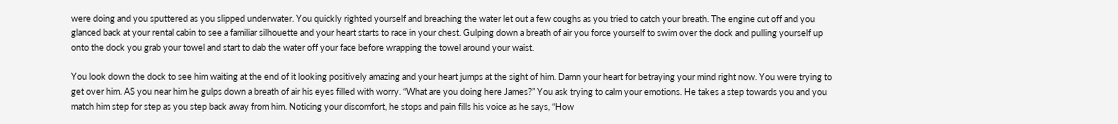were doing and you sputtered as you slipped underwater. You quickly righted yourself and breaching the water let out a few coughs as you tried to catch your breath. The engine cut off and you glanced back at your rental cabin to see a familiar silhouette and your heart starts to race in your chest. Gulping down a breath of air you force yourself to swim over the dock and pulling yourself up onto the dock you grab your towel and start to dab the water off your face before wrapping the towel around your waist.

You look down the dock to see him waiting at the end of it looking positively amazing and your heart jumps at the sight of him. Damn your heart for betraying your mind right now. You were trying to get over him. AS you near him he gulps down a breath of air his eyes filled with worry. “What are you doing here James?” You ask trying to calm your emotions. He takes a step towards you and you match him step for step as you step back away from him. Noticing your discomfort, he stops and pain fills his voice as he says, “How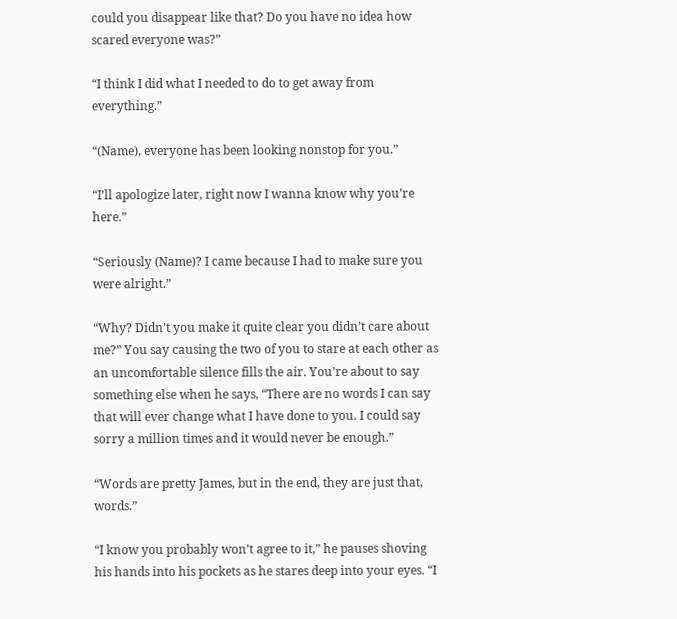could you disappear like that? Do you have no idea how scared everyone was?”

“I think I did what I needed to do to get away from everything.”

“(Name), everyone has been looking nonstop for you.”

“I’ll apologize later, right now I wanna know why you’re here.”

“Seriously (Name)? I came because I had to make sure you were alright.”

“Why? Didn’t you make it quite clear you didn’t care about me?” You say causing the two of you to stare at each other as an uncomfortable silence fills the air. You’re about to say something else when he says, “There are no words I can say that will ever change what I have done to you. I could say sorry a million times and it would never be enough.”

“Words are pretty James, but in the end, they are just that, words.”

“I know you probably won’t agree to it,” he pauses shoving his hands into his pockets as he stares deep into your eyes. “I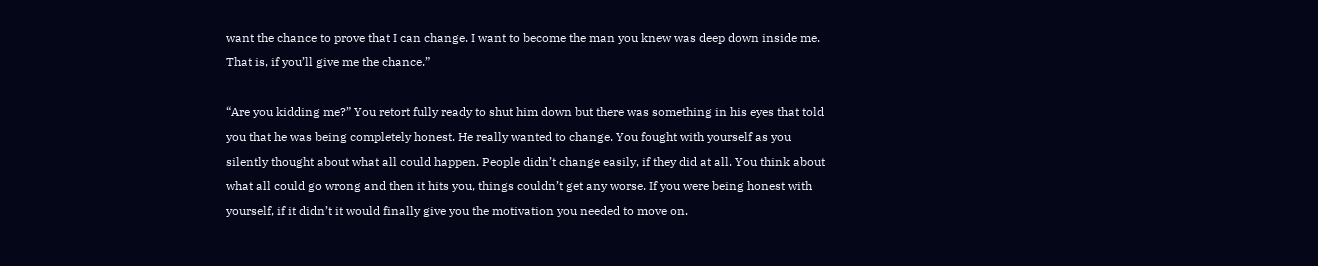want the chance to prove that I can change. I want to become the man you knew was deep down inside me. That is, if you’ll give me the chance.”

“Are you kidding me?” You retort fully ready to shut him down but there was something in his eyes that told you that he was being completely honest. He really wanted to change. You fought with yourself as you silently thought about what all could happen. People didn’t change easily, if they did at all. You think about what all could go wrong and then it hits you, things couldn’t get any worse. If you were being honest with yourself, if it didn’t it would finally give you the motivation you needed to move on.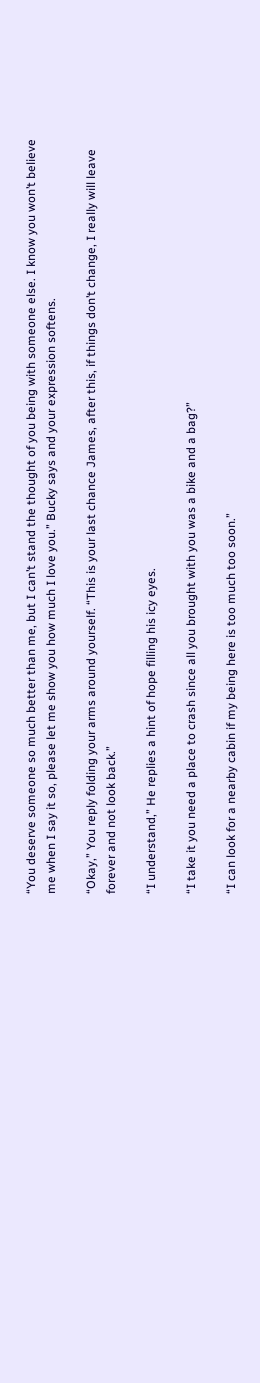“You deserve someone so much better than me, but I can’t stand the thought of you being with someone else. I know you won’t believe me when I say it so, please let me show you how much I love you.” Bucky says and your expression softens.

“Okay,” You reply folding your arms around yourself. “This is your last chance James, after this, if things don’t change, I really will leave forever and not look back.”

“I understand,” He replies a hint of hope filling his icy eyes.

“I take it you need a place to crash since all you brought with you was a bike and a bag?”

“I can look for a nearby cabin if my being here is too much too soon.”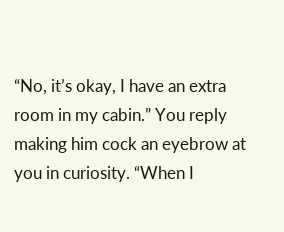“No, it’s okay, I have an extra room in my cabin.” You reply making him cock an eyebrow at you in curiosity. “When I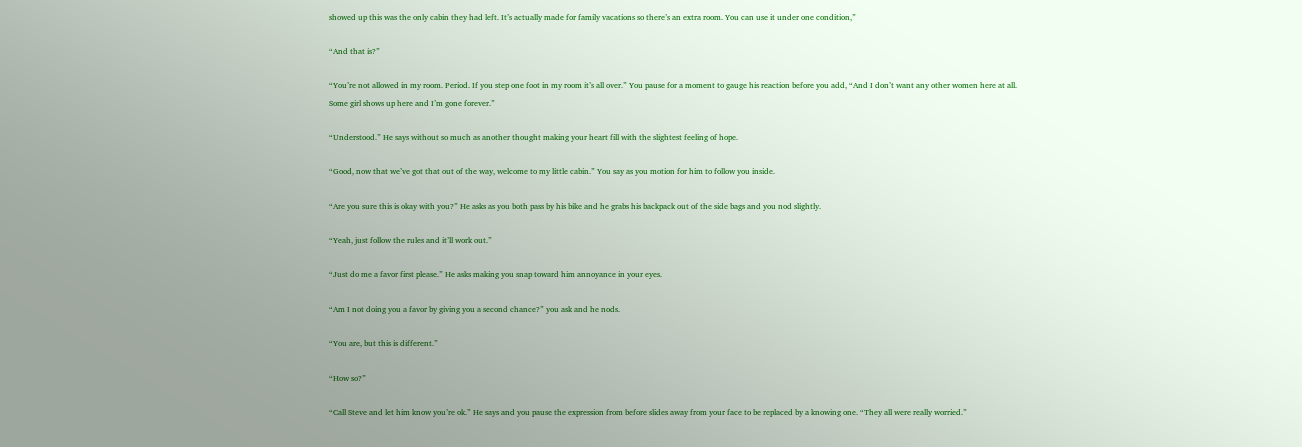showed up this was the only cabin they had left. It’s actually made for family vacations so there’s an extra room. You can use it under one condition,”

“And that is?”

“You’re not allowed in my room. Period. If you step one foot in my room it’s all over.” You pause for a moment to gauge his reaction before you add, “And I don’t want any other women here at all. Some girl shows up here and I’m gone forever.”

“Understood.” He says without so much as another thought making your heart fill with the slightest feeling of hope.

“Good, now that we’ve got that out of the way, welcome to my little cabin.” You say as you motion for him to follow you inside.

“Are you sure this is okay with you?” He asks as you both pass by his bike and he grabs his backpack out of the side bags and you nod slightly.

“Yeah, just follow the rules and it’ll work out.”

“Just do me a favor first please.” He asks making you snap toward him annoyance in your eyes.

“Am I not doing you a favor by giving you a second chance?” you ask and he nods.

“You are, but this is different.”

“How so?”

“Call Steve and let him know you’re ok.” He says and you pause the expression from before slides away from your face to be replaced by a knowing one. “They all were really worried.”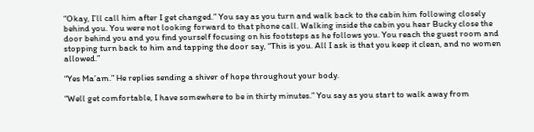“Okay, I’ll call him after I get changed.” You say as you turn and walk back to the cabin him following closely behind you. You were not looking forward to that phone call. Walking inside the cabin you hear Bucky close the door behind you and you find yourself focusing on his footsteps as he follows you. You reach the guest room and stopping turn back to him and tapping the door say, “This is you. All I ask is that you keep it clean, and no women allowed.”

“Yes Ma’am.” He replies sending a shiver of hope throughout your body.

“Well get comfortable, I have somewhere to be in thirty minutes.” You say as you start to walk away from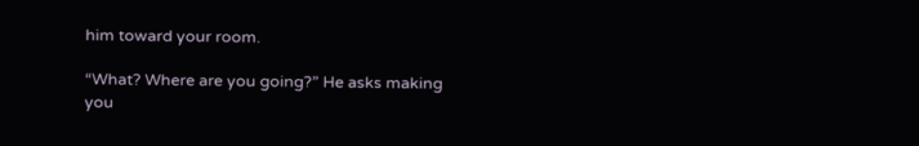him toward your room.

“What? Where are you going?” He asks making you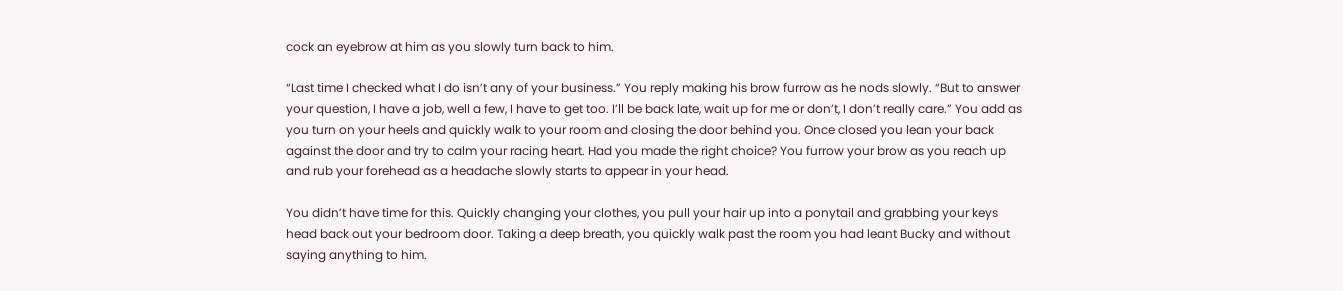cock an eyebrow at him as you slowly turn back to him.

“Last time I checked what I do isn’t any of your business.” You reply making his brow furrow as he nods slowly. “But to answer your question, I have a job, well a few, I have to get too. I’ll be back late, wait up for me or don’t, I don’t really care.” You add as you turn on your heels and quickly walk to your room and closing the door behind you. Once closed you lean your back against the door and try to calm your racing heart. Had you made the right choice? You furrow your brow as you reach up and rub your forehead as a headache slowly starts to appear in your head.

You didn’t have time for this. Quickly changing your clothes, you pull your hair up into a ponytail and grabbing your keys head back out your bedroom door. Taking a deep breath, you quickly walk past the room you had leant Bucky and without saying anything to him.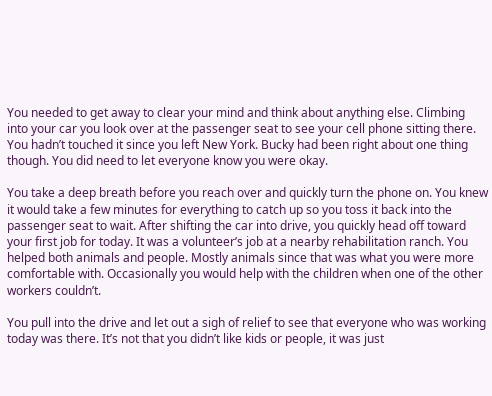You needed to get away to clear your mind and think about anything else. Climbing into your car you look over at the passenger seat to see your cell phone sitting there. You hadn’t touched it since you left New York. Bucky had been right about one thing though. You did need to let everyone know you were okay.

You take a deep breath before you reach over and quickly turn the phone on. You knew it would take a few minutes for everything to catch up so you toss it back into the passenger seat to wait. After shifting the car into drive, you quickly head off toward your first job for today. It was a volunteer’s job at a nearby rehabilitation ranch. You helped both animals and people. Mostly animals since that was what you were more comfortable with. Occasionally you would help with the children when one of the other workers couldn’t.

You pull into the drive and let out a sigh of relief to see that everyone who was working today was there. It’s not that you didn’t like kids or people, it was just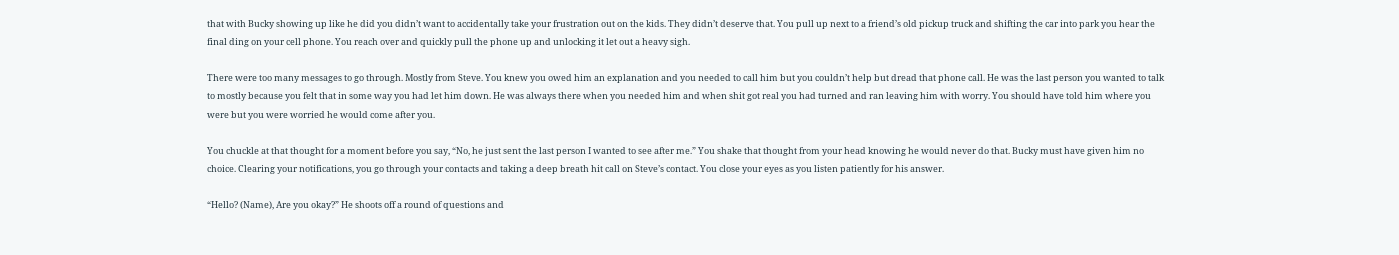that with Bucky showing up like he did you didn’t want to accidentally take your frustration out on the kids. They didn’t deserve that. You pull up next to a friend’s old pickup truck and shifting the car into park you hear the final ding on your cell phone. You reach over and quickly pull the phone up and unlocking it let out a heavy sigh.

There were too many messages to go through. Mostly from Steve. You knew you owed him an explanation and you needed to call him but you couldn’t help but dread that phone call. He was the last person you wanted to talk to mostly because you felt that in some way you had let him down. He was always there when you needed him and when shit got real you had turned and ran leaving him with worry. You should have told him where you were but you were worried he would come after you.

You chuckle at that thought for a moment before you say, “No, he just sent the last person I wanted to see after me.” You shake that thought from your head knowing he would never do that. Bucky must have given him no choice. Clearing your notifications, you go through your contacts and taking a deep breath hit call on Steve’s contact. You close your eyes as you listen patiently for his answer.

“Hello? (Name), Are you okay?” He shoots off a round of questions and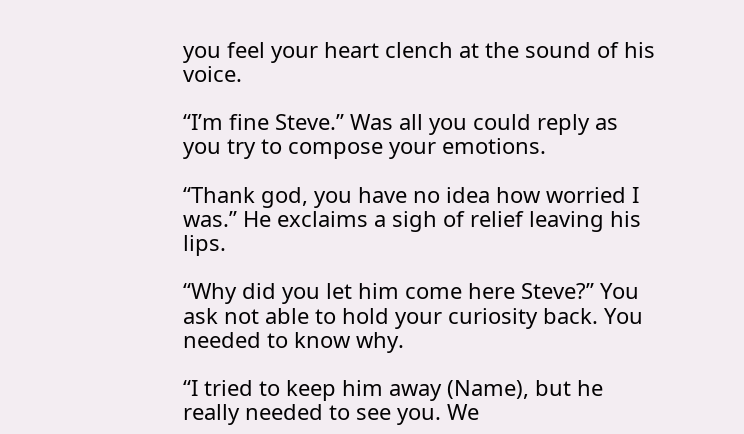you feel your heart clench at the sound of his voice.

“I’m fine Steve.” Was all you could reply as you try to compose your emotions.

“Thank god, you have no idea how worried I was.” He exclaims a sigh of relief leaving his lips.

“Why did you let him come here Steve?” You ask not able to hold your curiosity back. You needed to know why.

“I tried to keep him away (Name), but he really needed to see you. We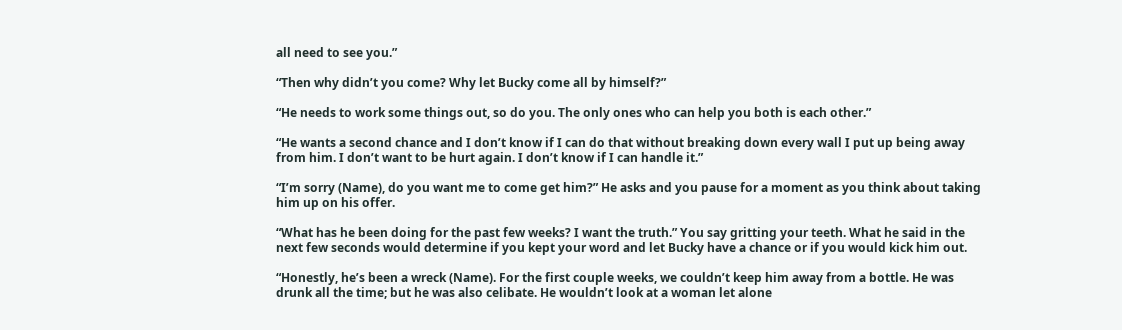all need to see you.”

“Then why didn’t you come? Why let Bucky come all by himself?”

“He needs to work some things out, so do you. The only ones who can help you both is each other.”

“He wants a second chance and I don’t know if I can do that without breaking down every wall I put up being away from him. I don’t want to be hurt again. I don’t know if I can handle it.”

“I’m sorry (Name), do you want me to come get him?” He asks and you pause for a moment as you think about taking him up on his offer.

“What has he been doing for the past few weeks? I want the truth.” You say gritting your teeth. What he said in the next few seconds would determine if you kept your word and let Bucky have a chance or if you would kick him out.

“Honestly, he’s been a wreck (Name). For the first couple weeks, we couldn’t keep him away from a bottle. He was drunk all the time; but he was also celibate. He wouldn’t look at a woman let alone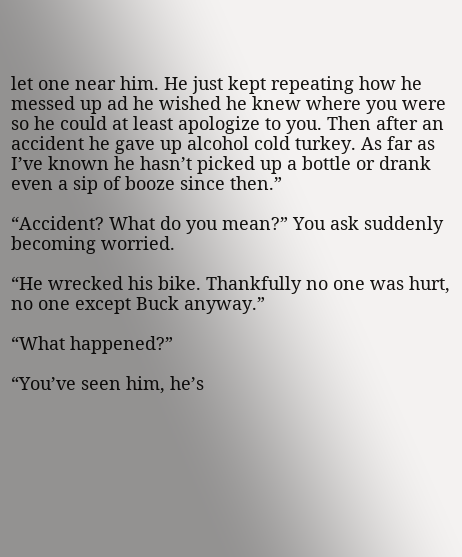let one near him. He just kept repeating how he messed up ad he wished he knew where you were so he could at least apologize to you. Then after an accident he gave up alcohol cold turkey. As far as I’ve known he hasn’t picked up a bottle or drank even a sip of booze since then.”

“Accident? What do you mean?” You ask suddenly becoming worried.

“He wrecked his bike. Thankfully no one was hurt, no one except Buck anyway.”

“What happened?”

“You’ve seen him, he’s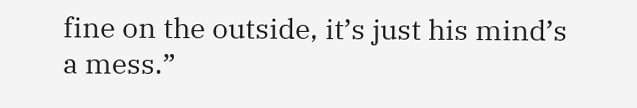fine on the outside, it’s just his mind’s a mess.”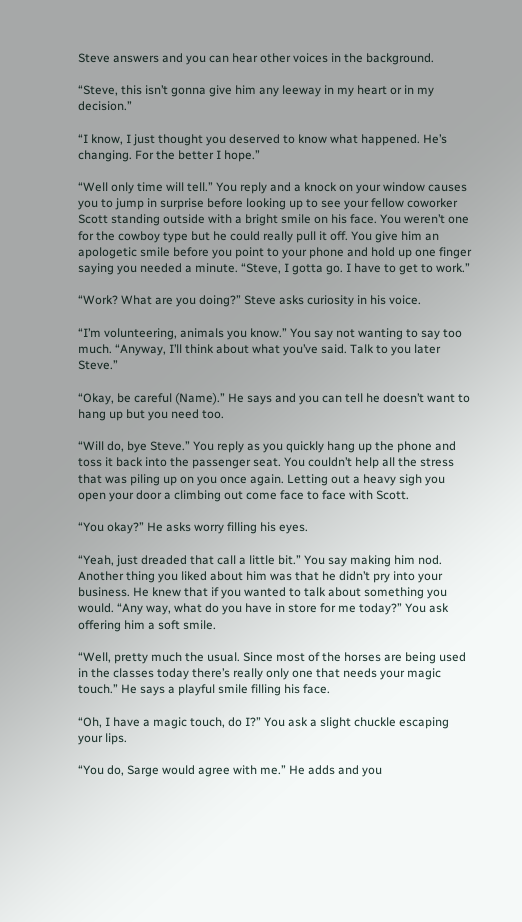Steve answers and you can hear other voices in the background.

“Steve, this isn’t gonna give him any leeway in my heart or in my decision.”

“I know, I just thought you deserved to know what happened. He’s changing. For the better I hope.”

“Well only time will tell.” You reply and a knock on your window causes you to jump in surprise before looking up to see your fellow coworker Scott standing outside with a bright smile on his face. You weren’t one for the cowboy type but he could really pull it off. You give him an apologetic smile before you point to your phone and hold up one finger saying you needed a minute. “Steve, I gotta go. I have to get to work.”

“Work? What are you doing?” Steve asks curiosity in his voice.

“I’m volunteering, animals you know.” You say not wanting to say too much. “Anyway, I’ll think about what you’ve said. Talk to you later Steve.”

“Okay, be careful (Name).” He says and you can tell he doesn’t want to hang up but you need too.

“Will do, bye Steve.” You reply as you quickly hang up the phone and toss it back into the passenger seat. You couldn’t help all the stress that was piling up on you once again. Letting out a heavy sigh you open your door a climbing out come face to face with Scott.

“You okay?” He asks worry filling his eyes.

“Yeah, just dreaded that call a little bit.” You say making him nod. Another thing you liked about him was that he didn’t pry into your business. He knew that if you wanted to talk about something you would. “Any way, what do you have in store for me today?” You ask offering him a soft smile.

“Well, pretty much the usual. Since most of the horses are being used in the classes today there’s really only one that needs your magic touch.” He says a playful smile filling his face.

“Oh, I have a magic touch, do I?” You ask a slight chuckle escaping your lips.

“You do, Sarge would agree with me.” He adds and you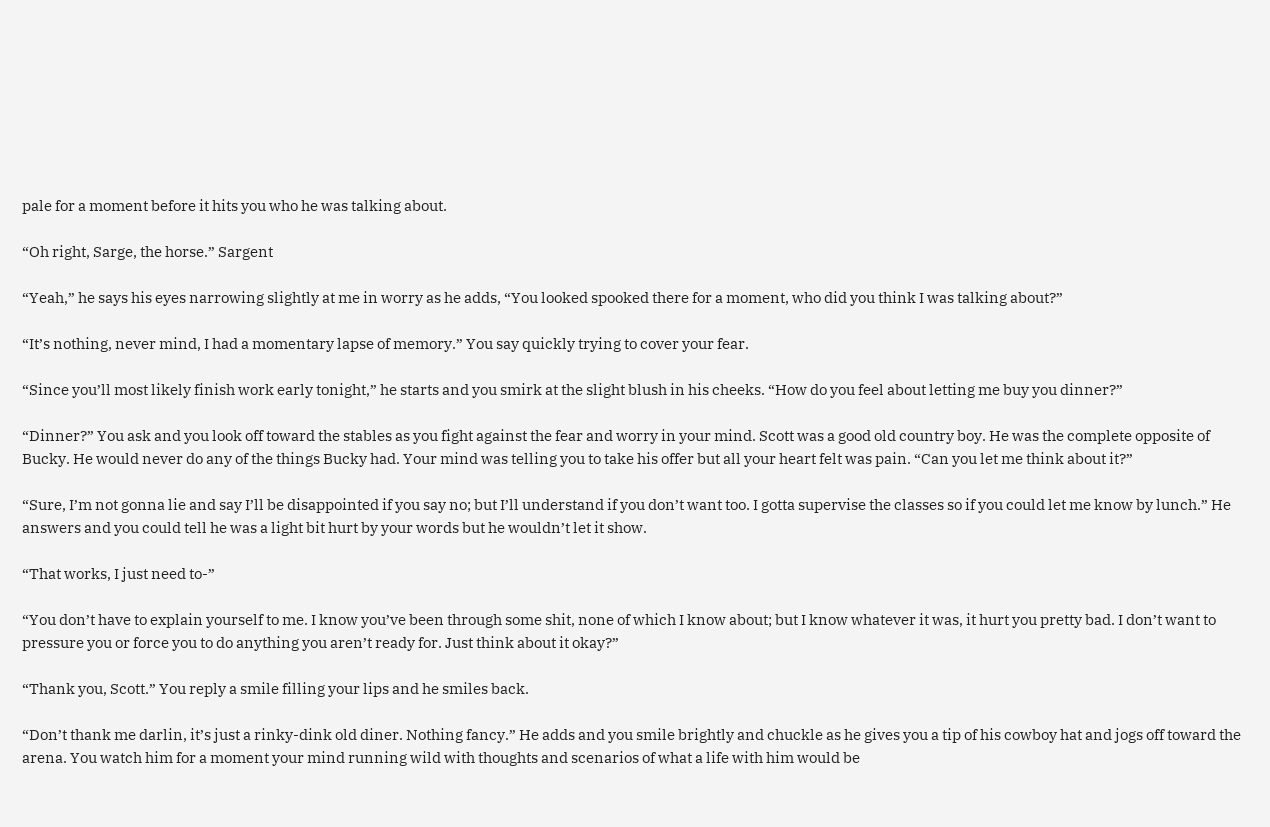pale for a moment before it hits you who he was talking about.

“Oh right, Sarge, the horse.” Sargent

“Yeah,” he says his eyes narrowing slightly at me in worry as he adds, “You looked spooked there for a moment, who did you think I was talking about?”

“It’s nothing, never mind, I had a momentary lapse of memory.” You say quickly trying to cover your fear.

“Since you’ll most likely finish work early tonight,” he starts and you smirk at the slight blush in his cheeks. “How do you feel about letting me buy you dinner?”

“Dinner?” You ask and you look off toward the stables as you fight against the fear and worry in your mind. Scott was a good old country boy. He was the complete opposite of Bucky. He would never do any of the things Bucky had. Your mind was telling you to take his offer but all your heart felt was pain. “Can you let me think about it?”

“Sure, I’m not gonna lie and say I’ll be disappointed if you say no; but I’ll understand if you don’t want too. I gotta supervise the classes so if you could let me know by lunch.” He answers and you could tell he was a light bit hurt by your words but he wouldn’t let it show.

“That works, I just need to-”

“You don’t have to explain yourself to me. I know you’ve been through some shit, none of which I know about; but I know whatever it was, it hurt you pretty bad. I don’t want to pressure you or force you to do anything you aren’t ready for. Just think about it okay?”

“Thank you, Scott.” You reply a smile filling your lips and he smiles back.

“Don’t thank me darlin, it’s just a rinky-dink old diner. Nothing fancy.” He adds and you smile brightly and chuckle as he gives you a tip of his cowboy hat and jogs off toward the arena. You watch him for a moment your mind running wild with thoughts and scenarios of what a life with him would be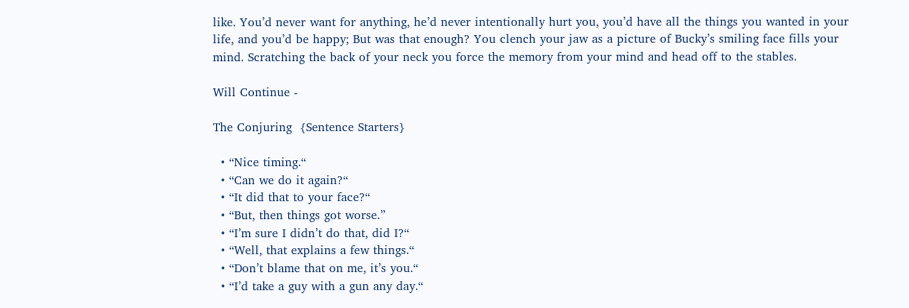like. You’d never want for anything, he’d never intentionally hurt you, you’d have all the things you wanted in your life, and you’d be happy; But was that enough? You clench your jaw as a picture of Bucky’s smiling face fills your mind. Scratching the back of your neck you force the memory from your mind and head off to the stables.

Will Continue -

The Conjuring  {Sentence Starters}

  • “Nice timing.“
  • “Can we do it again?“
  • “It did that to your face?“
  • “But, then things got worse.”
  • “I’m sure I didn’t do that, did I?“
  • “Well, that explains a few things.“
  • “Don’t blame that on me, it’s you.“
  • “I’d take a guy with a gun any day.“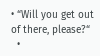• “Will you get out of there, please?“
  •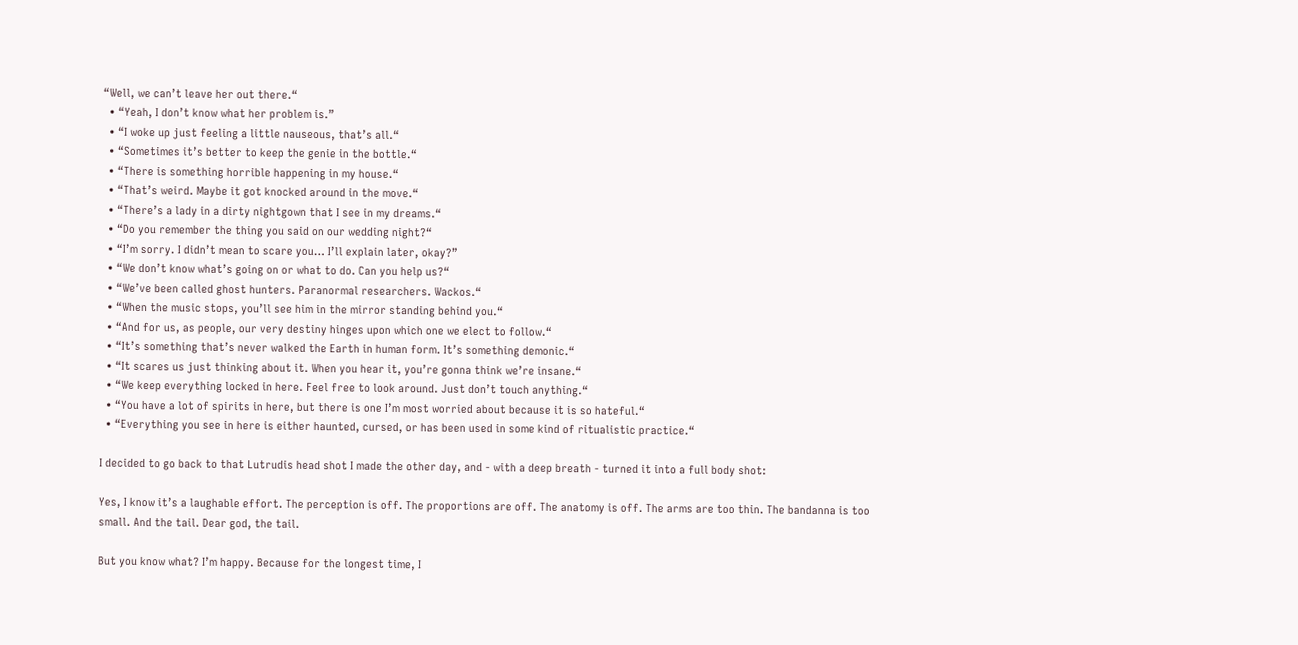“Well, we can’t leave her out there.“
  • “Yeah, I don’t know what her problem is.”
  • “I woke up just feeling a little nauseous, that’s all.“
  • “Sometimes it’s better to keep the genie in the bottle.“
  • “There is something horrible happening in my house.“
  • “That’s weird. Maybe it got knocked around in the move.“
  • “There’s a lady in a dirty nightgown that I see in my dreams.“
  • “Do you remember the thing you said on our wedding night?“
  • “I’m sorry. I didn’t mean to scare you… I’ll explain later, okay?”
  • “We don’t know what’s going on or what to do. Can you help us?“
  • “We’ve been called ghost hunters. Paranormal researchers. Wackos.“
  • “When the music stops, you’ll see him in the mirror standing behind you.“
  • “And for us, as people, our very destiny hinges upon which one we elect to follow.“
  • “It’s something that’s never walked the Earth in human form. It’s something demonic.“
  • “It scares us just thinking about it. When you hear it, you’re gonna think we’re insane.“
  • “We keep everything locked in here. Feel free to look around. Just don’t touch anything.“
  • “You have a lot of spirits in here, but there is one I’m most worried about because it is so hateful.“
  • “Everything you see in here is either haunted, cursed, or has been used in some kind of ritualistic practice.“

I decided to go back to that Lutrudis head shot I made the other day, and - with a deep breath - turned it into a full body shot:

Yes, I know it’s a laughable effort. The perception is off. The proportions are off. The anatomy is off. The arms are too thin. The bandanna is too small. And the tail. Dear god, the tail.

But you know what? I’m happy. Because for the longest time, I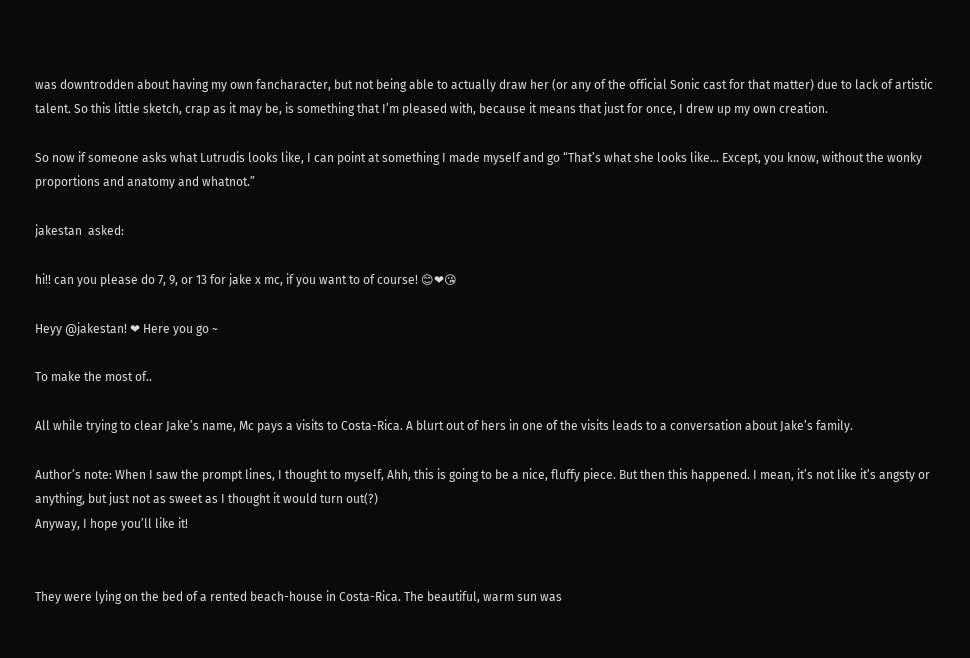was downtrodden about having my own fancharacter, but not being able to actually draw her (or any of the official Sonic cast for that matter) due to lack of artistic talent. So this little sketch, crap as it may be, is something that I’m pleased with, because it means that just for once, I drew up my own creation.

So now if someone asks what Lutrudis looks like, I can point at something I made myself and go “That’s what she looks like… Except, you know, without the wonky proportions and anatomy and whatnot.”

jakestan  asked:

hi!! can you please do 7, 9, or 13 for jake x mc, if you want to of course! 😊❤😘

Heyy @jakestan! ❤ Here you go ~

To make the most of..

All while trying to clear Jake’s name, Mc pays a visits to Costa-Rica. A blurt out of hers in one of the visits leads to a conversation about Jake’s family.

Author’s note: When I saw the prompt lines, I thought to myself, Ahh, this is going to be a nice, fluffy piece. But then this happened. I mean, it’s not like it’s angsty or anything, but just not as sweet as I thought it would turn out(?)
Anyway, I hope you’ll like it!


They were lying on the bed of a rented beach-house in Costa-Rica. The beautiful, warm sun was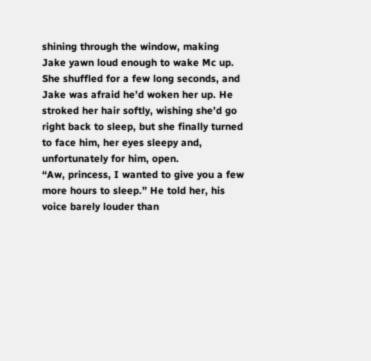shining through the window, making Jake yawn loud enough to wake Mc up.
She shuffled for a few long seconds, and Jake was afraid he’d woken her up. He stroked her hair softly, wishing she’d go right back to sleep, but she finally turned to face him, her eyes sleepy and, unfortunately for him, open.
“Aw, princess, I wanted to give you a few more hours to sleep.” He told her, his voice barely louder than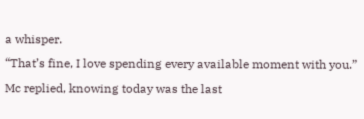a whisper.
“That’s fine, I love spending every available moment with you.” Mc replied, knowing today was the last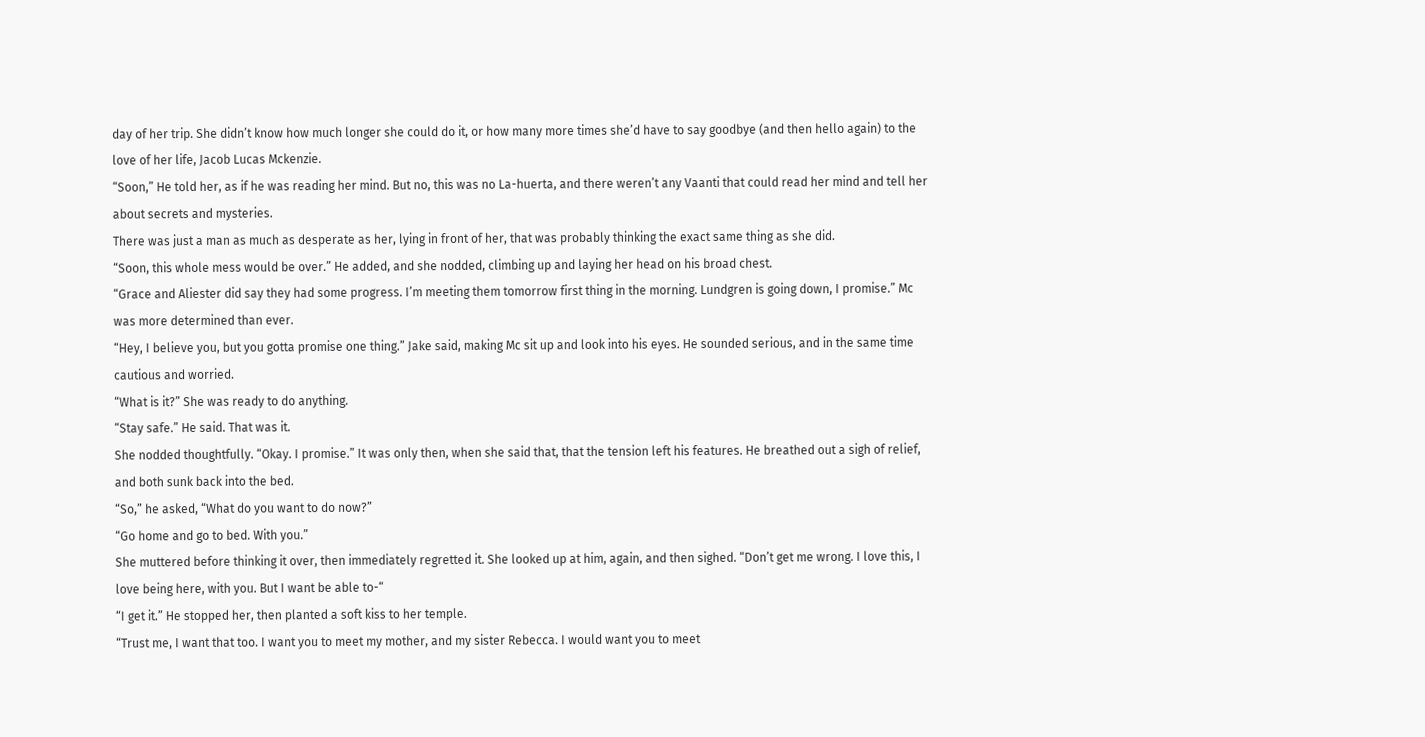day of her trip. She didn’t know how much longer she could do it, or how many more times she’d have to say goodbye (and then hello again) to the love of her life, Jacob Lucas Mckenzie.
“Soon,” He told her, as if he was reading her mind. But no, this was no La-huerta, and there weren’t any Vaanti that could read her mind and tell her about secrets and mysteries.
There was just a man as much as desperate as her, lying in front of her, that was probably thinking the exact same thing as she did.
“Soon, this whole mess would be over.” He added, and she nodded, climbing up and laying her head on his broad chest.
“Grace and Aliester did say they had some progress. I’m meeting them tomorrow first thing in the morning. Lundgren is going down, I promise.” Mc was more determined than ever.
“Hey, I believe you, but you gotta promise one thing.” Jake said, making Mc sit up and look into his eyes. He sounded serious, and in the same time cautious and worried.
“What is it?” She was ready to do anything.
“Stay safe.” He said. That was it.
She nodded thoughtfully. “Okay. I promise.” It was only then, when she said that, that the tension left his features. He breathed out a sigh of relief, and both sunk back into the bed.
“So,” he asked, “What do you want to do now?”
“Go home and go to bed. With you.”
She muttered before thinking it over, then immediately regretted it. She looked up at him, again, and then sighed. “Don’t get me wrong. I love this, I love being here, with you. But I want be able to-“
“I get it.” He stopped her, then planted a soft kiss to her temple.
“Trust me, I want that too. I want you to meet my mother, and my sister Rebecca. I would want you to meet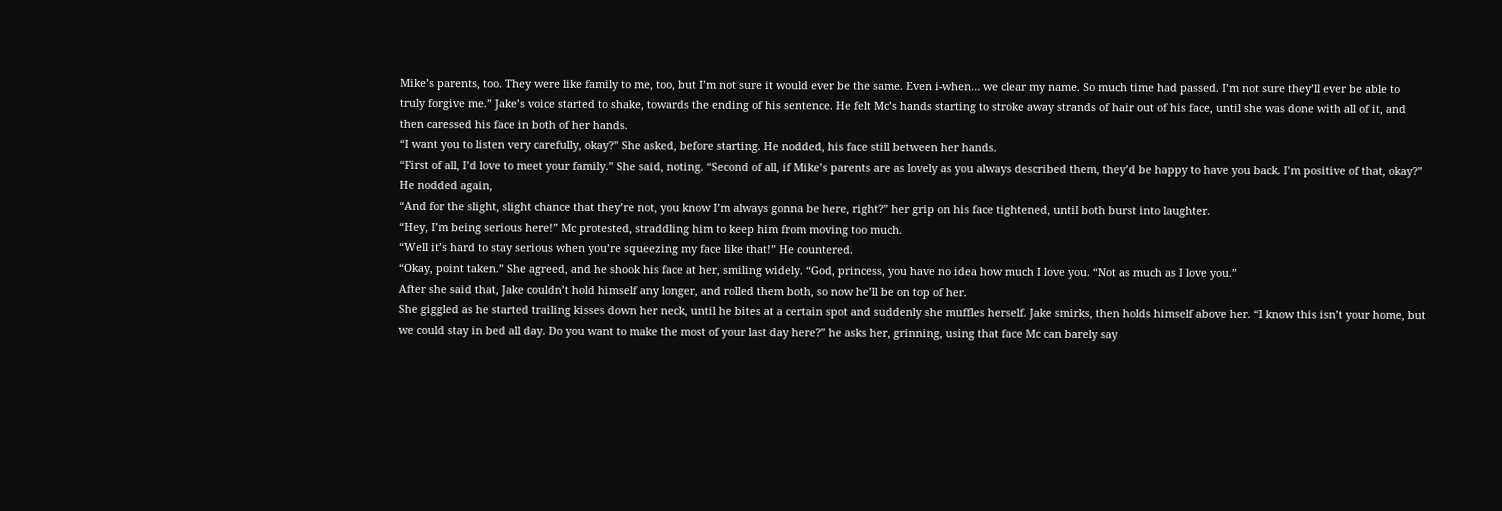Mike’s parents, too. They were like family to me, too, but I’m not sure it would ever be the same. Even i-when… we clear my name. So much time had passed. I’m not sure they’ll ever be able to truly forgive me.” Jake’s voice started to shake, towards the ending of his sentence. He felt Mc’s hands starting to stroke away strands of hair out of his face, until she was done with all of it, and then caressed his face in both of her hands.
“I want you to listen very carefully, okay?” She asked, before starting. He nodded, his face still between her hands.
“First of all, I’d love to meet your family.” She said, noting. “Second of all, if Mike’s parents are as lovely as you always described them, they’d be happy to have you back. I’m positive of that, okay?” He nodded again,
“And for the slight, slight chance that they’re not, you know I’m always gonna be here, right?” her grip on his face tightened, until both burst into laughter.
“Hey, I’m being serious here!” Mc protested, straddling him to keep him from moving too much.
“Well it’s hard to stay serious when you’re squeezing my face like that!” He countered.
“Okay, point taken.” She agreed, and he shook his face at her, smiling widely. “God, princess, you have no idea how much I love you. “Not as much as I love you.”
After she said that, Jake couldn’t hold himself any longer, and rolled them both, so now he’ll be on top of her.
She giggled as he started trailing kisses down her neck, until he bites at a certain spot and suddenly she muffles herself. Jake smirks, then holds himself above her. “I know this isn’t your home, but we could stay in bed all day. Do you want to make the most of your last day here?” he asks her, grinning, using that face Mc can barely say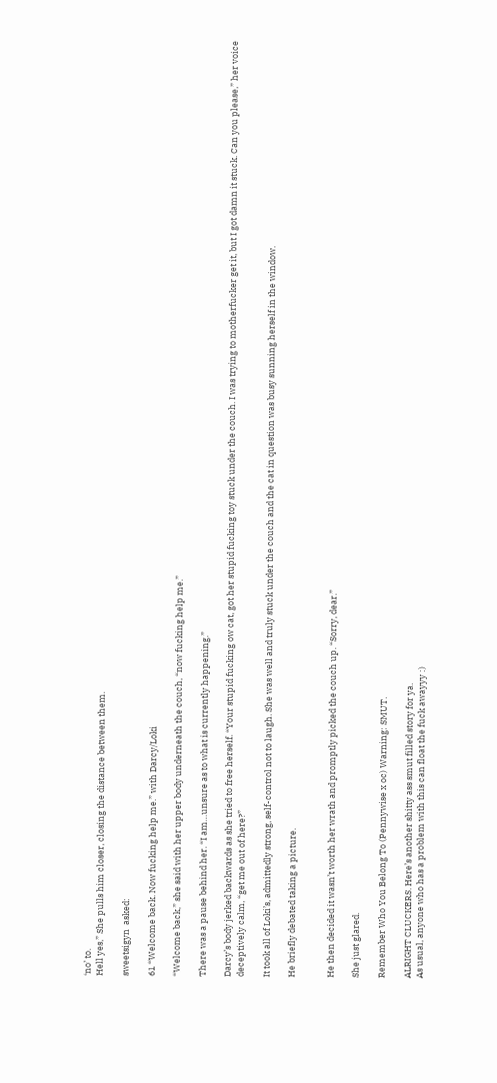‘no’ to.
Hell yes,” She pulls him closer, closing the distance between them.

sweetsigyn  asked:

61 “Welcome back. Now fucking help me.” with Darcy/Loki

“Welcome back,” she said with her upper body underneath the couch, “now fucking help me.”

There was a pause behind her. “I am…unsure as to what is currently happening.”

Darcy’s body jerked backwards as she tried to free herself. “Your stupid fucking ow cat, got her stupid fucking toy stuck under the couch. I was trying to motherfucker get it, but I got damn it stuck. Can you please,” her voice deceptively calm, “get me out of here?”

It took all of Loki’s, admittedly strong, self-control not to laugh. She was well and truly stuck under the couch and the cat in question was busy sunning herself in the window.

He briefly debated taking a picture.


He then decided it wasn’t worth her wrath and promptly picked the couch up. “Sorry, dear.”

She just glared.

Remember Who You Belong To (Pennywise x oc) Warning: SMUT.

ALRIGHT CLUCKERS. Here’s another shitty ass smut filled story for ya.
As usual, anyone who has a problem with this can float the fuck awayyy :)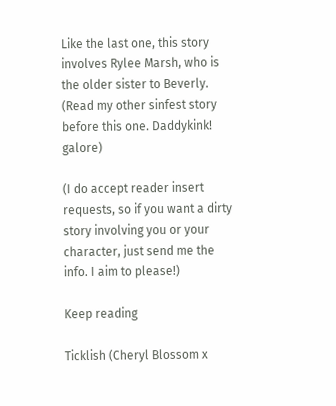Like the last one, this story involves Rylee Marsh, who is the older sister to Beverly. (Read my other sinfest story before this one. Daddykink! galore)

(I do accept reader insert requests, so if you want a dirty story involving you or your character, just send me the info. I aim to please!)

Keep reading

Ticklish (Cheryl Blossom x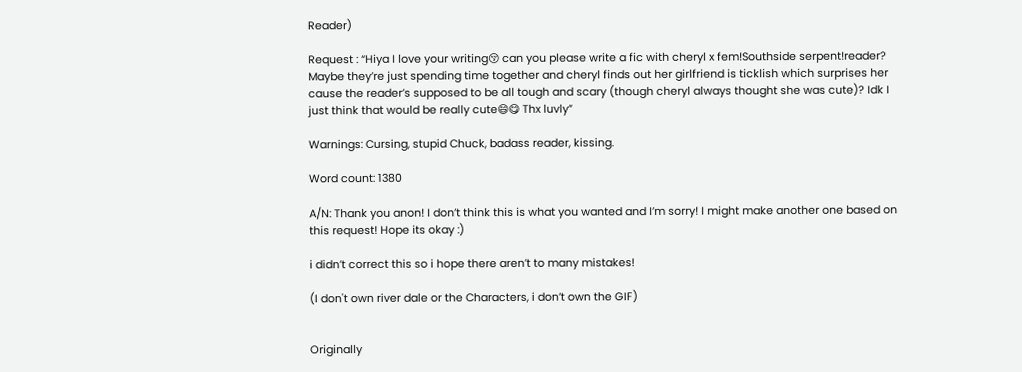Reader)

Request : “Hiya I love your writing😚 can you please write a fic with cheryl x fem!Southside serpent!reader? Maybe they’re just spending time together and cheryl finds out her girlfriend is ticklish which surprises her cause the reader’s supposed to be all tough and scary (though cheryl always thought she was cute)? Idk I just think that would be really cute😄😋 Thx luvly”

Warnings: Cursing, stupid Chuck, badass reader, kissing.

Word count: 1380

A/N: Thank you anon! I don’t think this is what you wanted and I’m sorry! I might make another one based on this request! Hope its okay :)

i didn’t correct this so i hope there aren’t to many mistakes!

(I don't own river dale or the Characters, i don’t own the GIF)


Originally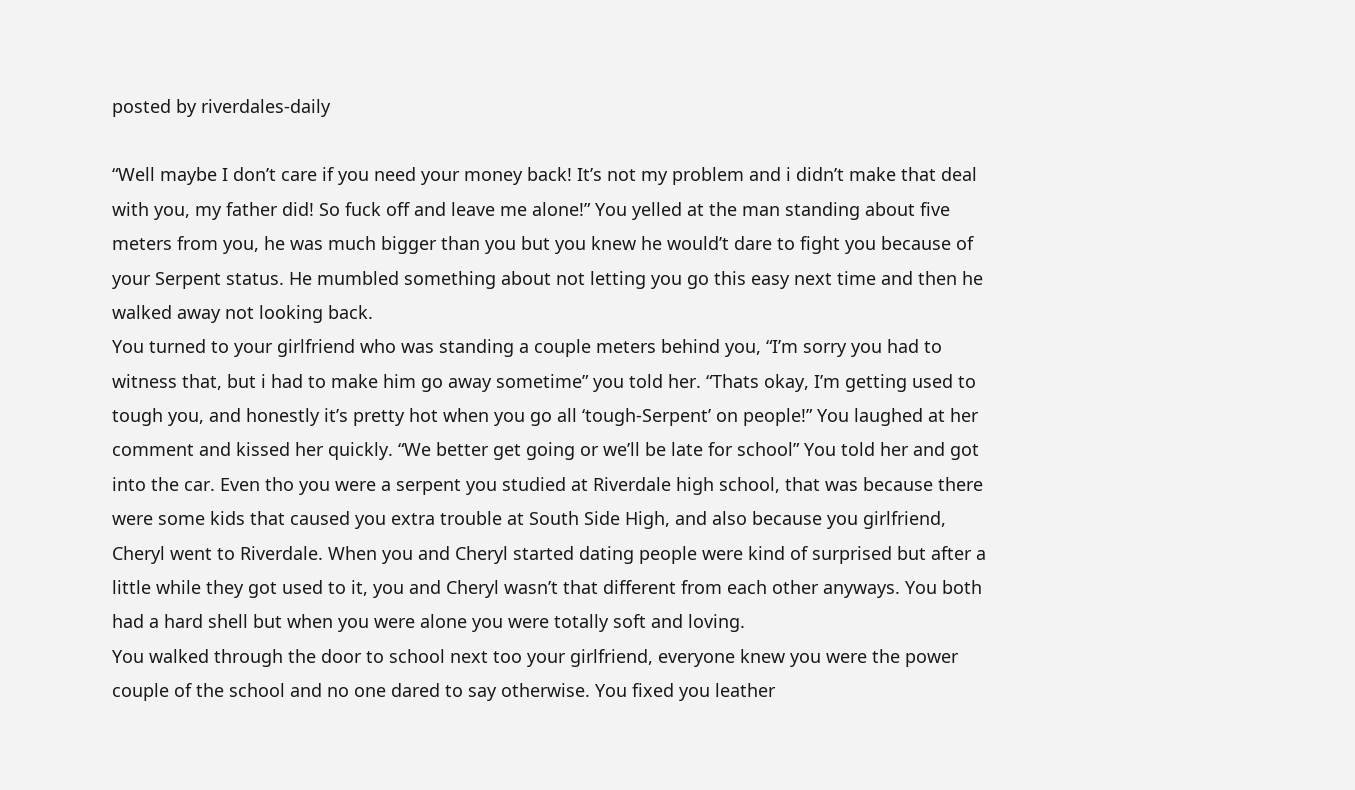posted by riverdales-daily

“Well maybe I don’t care if you need your money back! It’s not my problem and i didn’t make that deal with you, my father did! So fuck off and leave me alone!” You yelled at the man standing about five meters from you, he was much bigger than you but you knew he would’t dare to fight you because of your Serpent status. He mumbled something about not letting you go this easy next time and then he walked away not looking back.
You turned to your girlfriend who was standing a couple meters behind you, “I’m sorry you had to witness that, but i had to make him go away sometime” you told her. “Thats okay, I’m getting used to tough you, and honestly it’s pretty hot when you go all ‘tough-Serpent’ on people!” You laughed at her comment and kissed her quickly. “We better get going or we’ll be late for school” You told her and got into the car. Even tho you were a serpent you studied at Riverdale high school, that was because there were some kids that caused you extra trouble at South Side High, and also because you girlfriend, Cheryl went to Riverdale. When you and Cheryl started dating people were kind of surprised but after a little while they got used to it, you and Cheryl wasn’t that different from each other anyways. You both had a hard shell but when you were alone you were totally soft and loving.
You walked through the door to school next too your girlfriend, everyone knew you were the power couple of the school and no one dared to say otherwise. You fixed you leather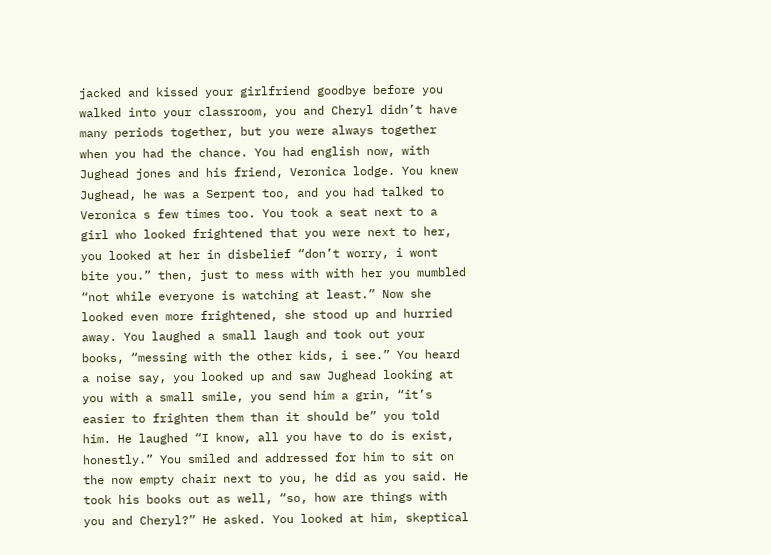jacked and kissed your girlfriend goodbye before you walked into your classroom, you and Cheryl didn’t have many periods together, but you were always together when you had the chance. You had english now, with Jughead jones and his friend, Veronica lodge. You knew Jughead, he was a Serpent too, and you had talked to Veronica s few times too. You took a seat next to a girl who looked frightened that you were next to her, you looked at her in disbelief “don’t worry, i wont bite you.” then, just to mess with with her you mumbled “not while everyone is watching at least.” Now she looked even more frightened, she stood up and hurried away. You laughed a small laugh and took out your books, “messing with the other kids, i see.” You heard a noise say, you looked up and saw Jughead looking at you with a small smile, you send him a grin, “it’s easier to frighten them than it should be” you told him. He laughed “I know, all you have to do is exist, honestly.” You smiled and addressed for him to sit on the now empty chair next to you, he did as you said. He took his books out as well, “so, how are things with you and Cheryl?” He asked. You looked at him, skeptical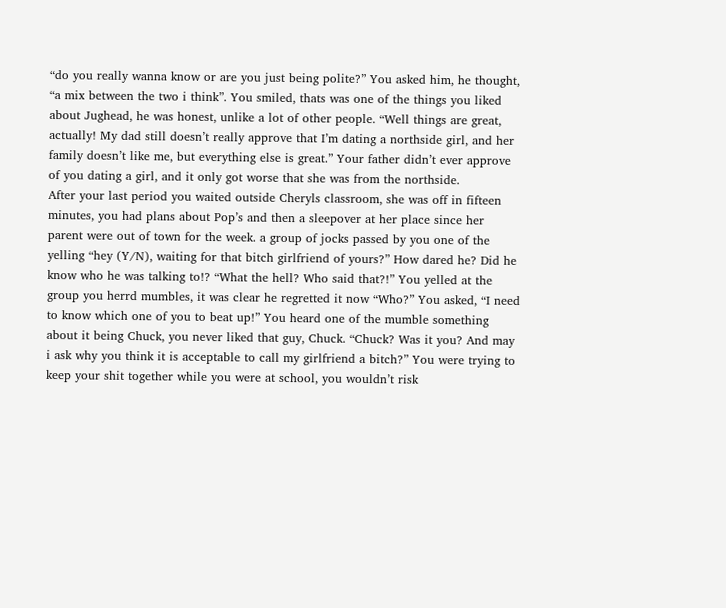“do you really wanna know or are you just being polite?” You asked him, he thought, “a mix between the two i think”. You smiled, thats was one of the things you liked about Jughead, he was honest, unlike a lot of other people. “Well things are great, actually! My dad still doesn’t really approve that I’m dating a northside girl, and her family doesn’t like me, but everything else is great.” Your father didn’t ever approve of you dating a girl, and it only got worse that she was from the northside.
After your last period you waited outside Cheryls classroom, she was off in fifteen minutes, you had plans about Pop’s and then a sleepover at her place since her parent were out of town for the week. a group of jocks passed by you one of the yelling “hey (Y/N), waiting for that bitch girlfriend of yours?” How dared he? Did he know who he was talking to!? “What the hell? Who said that?!” You yelled at the group you herrd mumbles, it was clear he regretted it now “Who?” You asked, “I need to know which one of you to beat up!” You heard one of the mumble something about it being Chuck, you never liked that guy, Chuck. “Chuck? Was it you? And may i ask why you think it is acceptable to call my girlfriend a bitch?” You were trying to keep your shit together while you were at school, you wouldn’t risk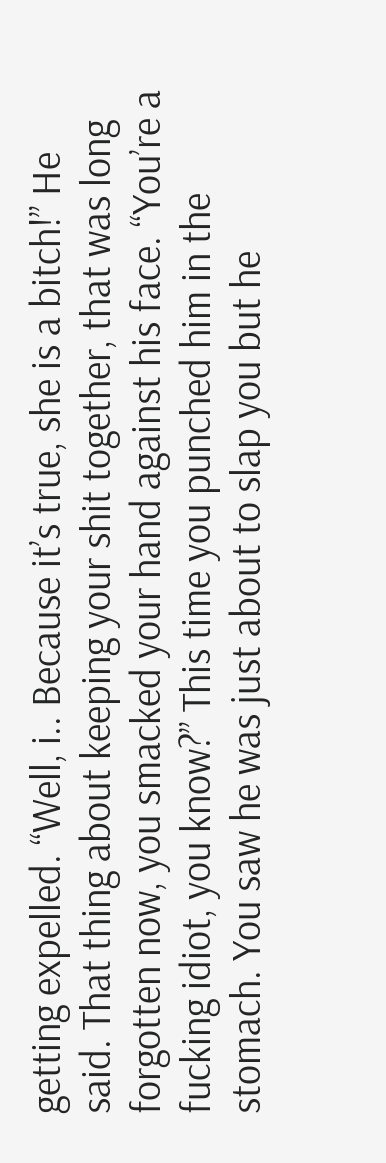getting expelled. “Well, i.. Because it’s true, she is a bitch!” He said. That thing about keeping your shit together, that was long forgotten now, you smacked your hand against his face. “You’re a fucking idiot, you know?” This time you punched him in the stomach. You saw he was just about to slap you but he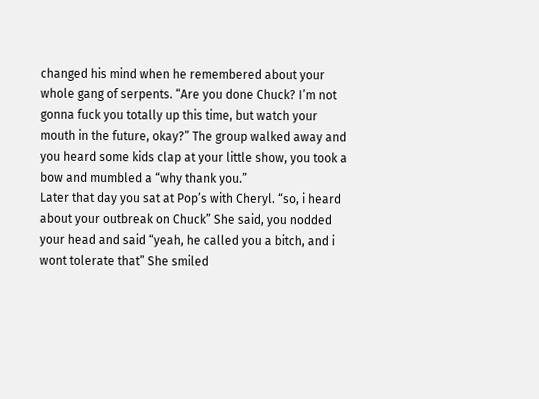changed his mind when he remembered about your whole gang of serpents. “Are you done Chuck? I’m not gonna fuck you totally up this time, but watch your mouth in the future, okay?” The group walked away and you heard some kids clap at your little show, you took a bow and mumbled a “why thank you.”
Later that day you sat at Pop’s with Cheryl. “so, i heard about your outbreak on Chuck” She said, you nodded your head and said “yeah, he called you a bitch, and i wont tolerate that” She smiled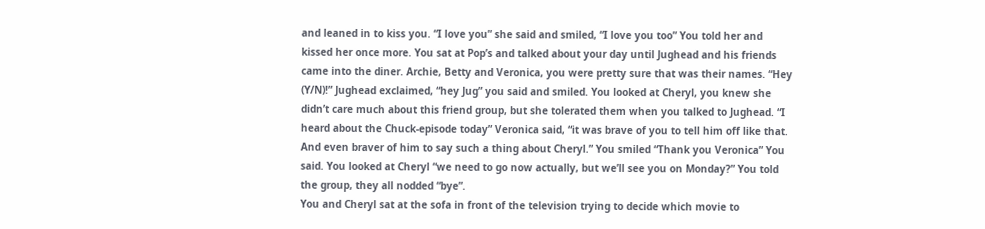and leaned in to kiss you. “I love you” she said and smiled, “I love you too” You told her and kissed her once more. You sat at Pop’s and talked about your day until Jughead and his friends came into the diner. Archie, Betty and Veronica, you were pretty sure that was their names. “Hey (Y/N)!” Jughead exclaimed, “hey Jug” you said and smiled. You looked at Cheryl, you knew she didn’t care much about this friend group, but she tolerated them when you talked to Jughead. “I heard about the Chuck-episode today” Veronica said, “it was brave of you to tell him off like that. And even braver of him to say such a thing about Cheryl.” You smiled “Thank you Veronica” You said. You looked at Cheryl “we need to go now actually, but we’ll see you on Monday?” You told the group, they all nodded “bye”.
You and Cheryl sat at the sofa in front of the television trying to decide which movie to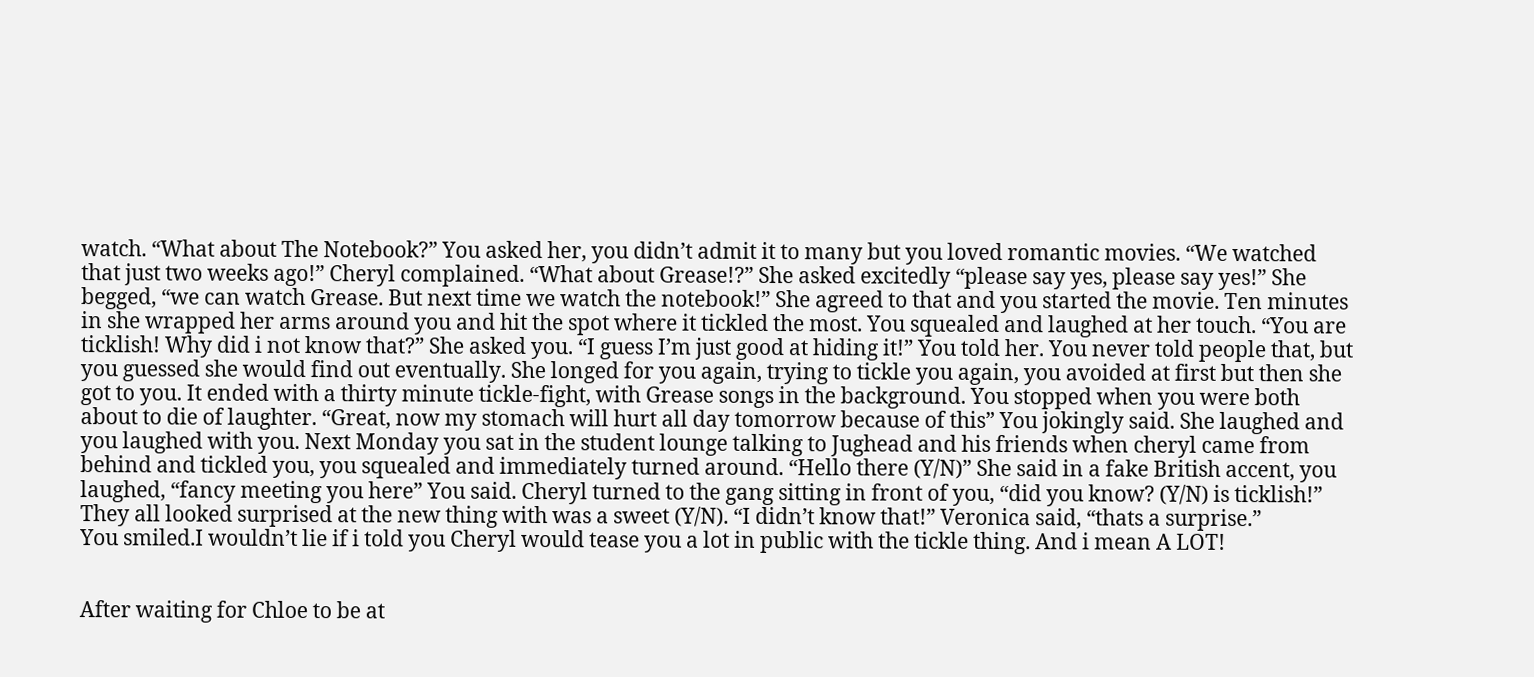watch. “What about The Notebook?” You asked her, you didn’t admit it to many but you loved romantic movies. “We watched that just two weeks ago!” Cheryl complained. “What about Grease!?” She asked excitedly “please say yes, please say yes!” She begged, “we can watch Grease. But next time we watch the notebook!” She agreed to that and you started the movie. Ten minutes in she wrapped her arms around you and hit the spot where it tickled the most. You squealed and laughed at her touch. “You are ticklish! Why did i not know that?” She asked you. “I guess I’m just good at hiding it!” You told her. You never told people that, but you guessed she would find out eventually. She longed for you again, trying to tickle you again, you avoided at first but then she got to you. It ended with a thirty minute tickle-fight, with Grease songs in the background. You stopped when you were both about to die of laughter. “Great, now my stomach will hurt all day tomorrow because of this” You jokingly said. She laughed and you laughed with you. Next Monday you sat in the student lounge talking to Jughead and his friends when cheryl came from behind and tickled you, you squealed and immediately turned around. “Hello there (Y/N)” She said in a fake British accent, you laughed, “fancy meeting you here” You said. Cheryl turned to the gang sitting in front of you, “did you know? (Y/N) is ticklish!” They all looked surprised at the new thing with was a sweet (Y/N). “I didn’t know that!” Veronica said, “thats a surprise.”
You smiled.I wouldn’t lie if i told you Cheryl would tease you a lot in public with the tickle thing. And i mean A LOT!


After waiting for Chloe to be at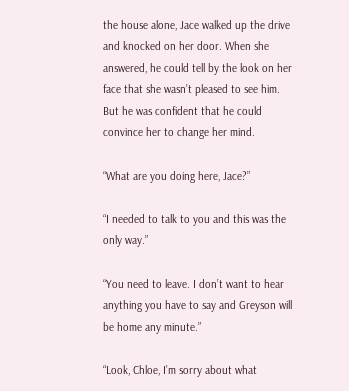the house alone, Jace walked up the drive and knocked on her door. When she answered, he could tell by the look on her face that she wasn’t pleased to see him. But he was confident that he could convince her to change her mind.

“What are you doing here, Jace?”

“I needed to talk to you and this was the only way.”

“You need to leave. I don’t want to hear anything you have to say and Greyson will be home any minute.”

“Look, Chloe, I’m sorry about what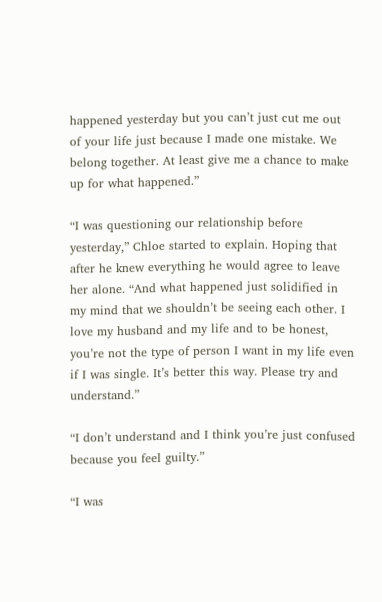happened yesterday but you can’t just cut me out of your life just because I made one mistake. We belong together. At least give me a chance to make up for what happened.”

“I was questioning our relationship before yesterday,” Chloe started to explain. Hoping that after he knew everything he would agree to leave her alone. “And what happened just solidified in my mind that we shouldn’t be seeing each other. I love my husband and my life and to be honest, you’re not the type of person I want in my life even if I was single. It’s better this way. Please try and understand.”

“I don’t understand and I think you’re just confused because you feel guilty.”

“I was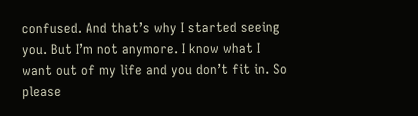confused. And that’s why I started seeing you. But I’m not anymore. I know what I want out of my life and you don’t fit in. So please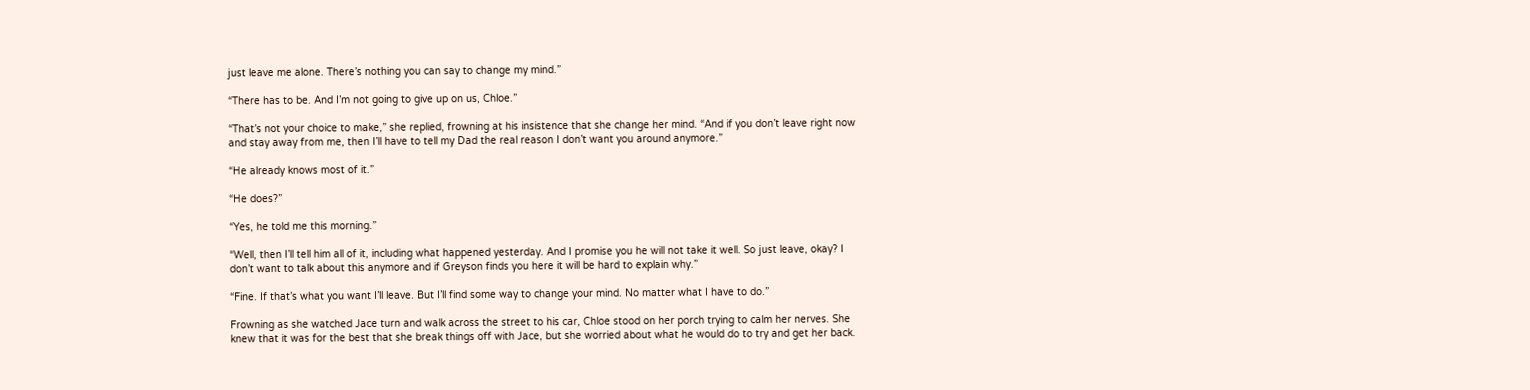just leave me alone. There’s nothing you can say to change my mind.”

“There has to be. And I’m not going to give up on us, Chloe.”

“That’s not your choice to make,” she replied, frowning at his insistence that she change her mind. “And if you don’t leave right now and stay away from me, then I’ll have to tell my Dad the real reason I don’t want you around anymore.”

“He already knows most of it.”

“He does?”

“Yes, he told me this morning.”

“Well, then I’ll tell him all of it, including what happened yesterday. And I promise you he will not take it well. So just leave, okay? I don’t want to talk about this anymore and if Greyson finds you here it will be hard to explain why.”

“Fine. If that’s what you want I’ll leave. But I’ll find some way to change your mind. No matter what I have to do.”

Frowning as she watched Jace turn and walk across the street to his car, Chloe stood on her porch trying to calm her nerves. She knew that it was for the best that she break things off with Jace, but she worried about what he would do to try and get her back.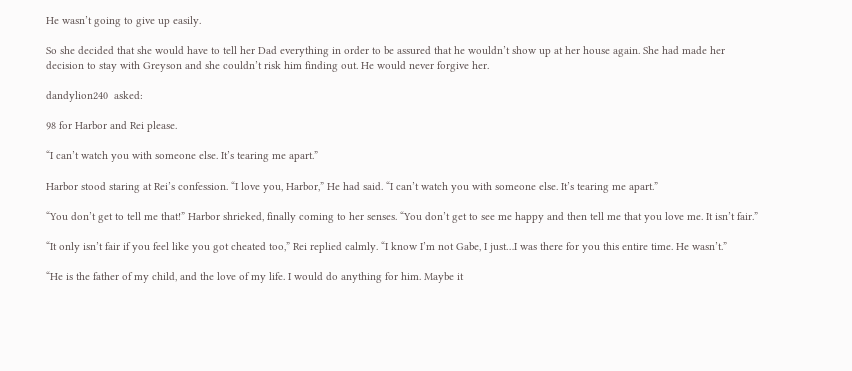He wasn’t going to give up easily.

So she decided that she would have to tell her Dad everything in order to be assured that he wouldn’t show up at her house again. She had made her decision to stay with Greyson and she couldn’t risk him finding out. He would never forgive her.

dandylion240  asked:

98 for Harbor and Rei please.

“I can’t watch you with someone else. It’s tearing me apart.”

Harbor stood staring at Rei’s confession. “I love you, Harbor,” He had said. “I can’t watch you with someone else. It’s tearing me apart.”

“You don’t get to tell me that!” Harbor shrieked, finally coming to her senses. “You don’t get to see me happy and then tell me that you love me. It isn’t fair.”

“It only isn’t fair if you feel like you got cheated too,” Rei replied calmly. “I know I’m not Gabe, I just…I was there for you this entire time. He wasn’t.”

“He is the father of my child, and the love of my life. I would do anything for him. Maybe it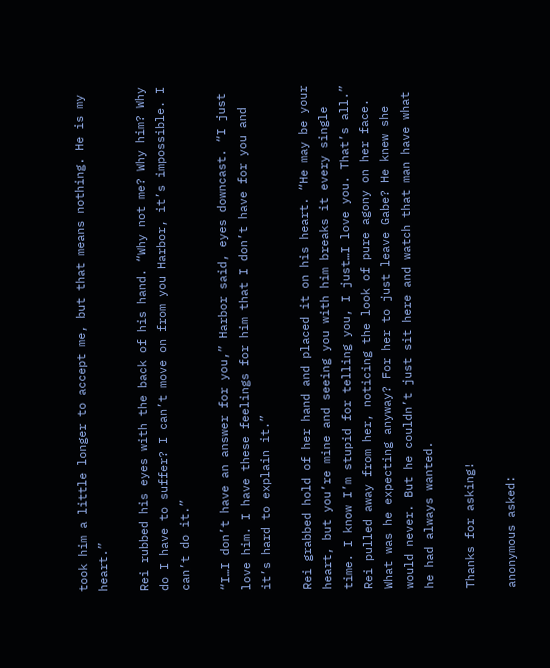took him a little longer to accept me, but that means nothing. He is my heart.”

Rei rubbed his eyes with the back of his hand. “Why not me? Why him? Why do I have to suffer? I can’t move on from you Harbor, it’s impossible. I can’t do it.”

“I…I don’t have an answer for you,” Harbor said, eyes downcast. “I just love him. I have these feelings for him that I don’t have for you and it’s hard to explain it.”

Rei grabbed hold of her hand and placed it on his heart. “He may be your heart, but you’re mine and seeing you with him breaks it every single time. I know I’m stupid for telling you, I just…I love you. That’s all.” Rei pulled away from her, noticing the look of pure agony on her face. What was he expecting anyway? For her to just leave Gabe? He knew she would never. But he couldn’t just sit here and watch that man have what he had always wanted.

Thanks for asking!

anonymous asked: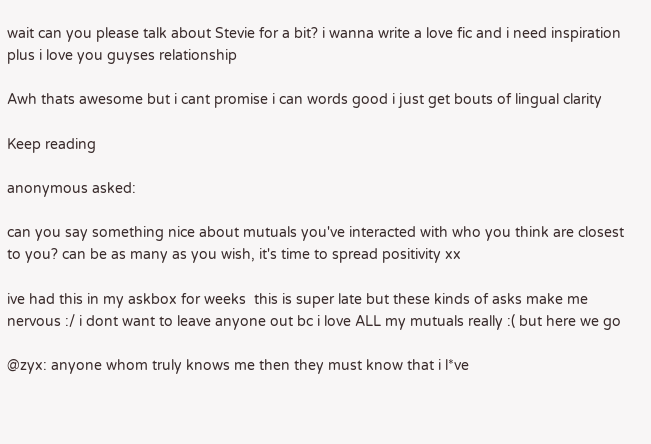wait can you please talk about Stevie for a bit? i wanna write a love fic and i need inspiration plus i love you guyses relationship

Awh thats awesome but i cant promise i can words good i just get bouts of lingual clarity

Keep reading

anonymous asked:

can you say something nice about mutuals you've interacted with who you think are closest to you? can be as many as you wish, it's time to spread positivity xx

ive had this in my askbox for weeks  this is super late but these kinds of asks make me nervous :/ i dont want to leave anyone out bc i love ALL my mutuals really :( but here we go

@zyx: anyone whom truly knows me then they must know that i l*ve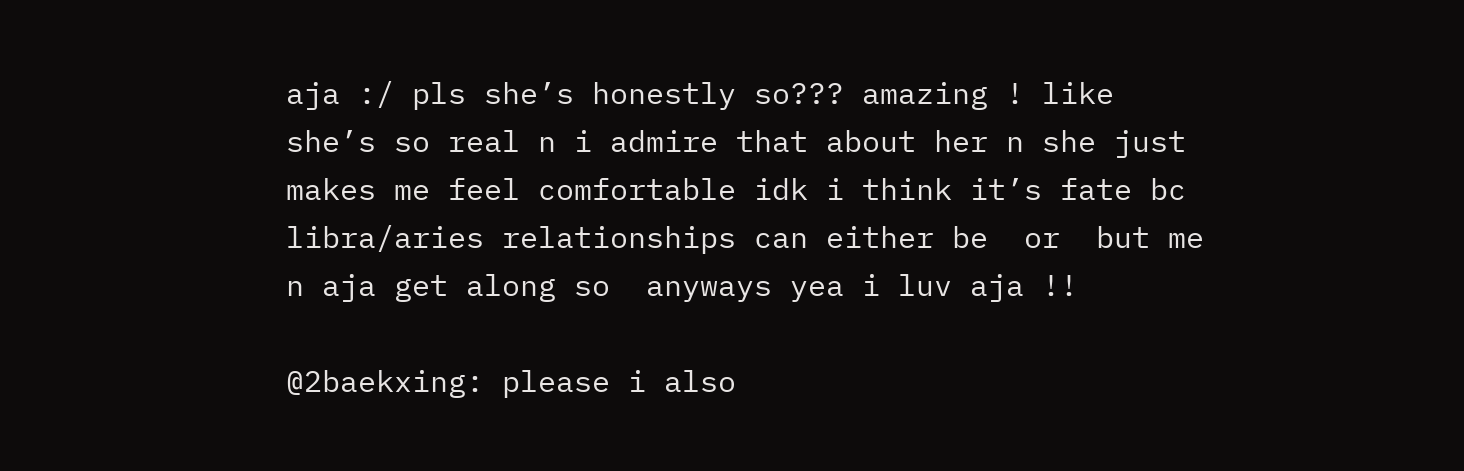aja :/ pls she’s honestly so??? amazing ! like she’s so real n i admire that about her n she just makes me feel comfortable idk i think it’s fate bc libra/aries relationships can either be  or  but me n aja get along so  anyways yea i luv aja !!

@2baekxing: please i also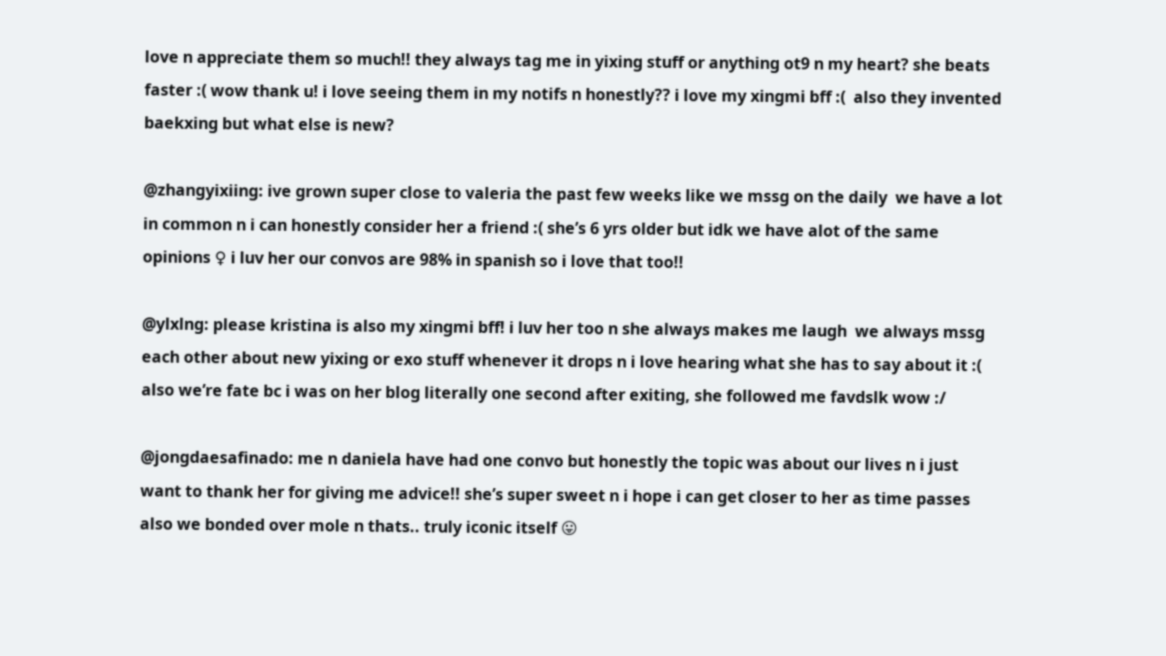love n appreciate them so much!! they always tag me in yixing stuff or anything ot9 n my heart? she beats faster :( wow thank u! i love seeing them in my notifs n honestly?? i love my xingmi bff :(  also they invented baekxing but what else is new?

@zhangyixiing: ive grown super close to valeria the past few weeks like we mssg on the daily  we have a lot in common n i can honestly consider her a friend :( she’s 6 yrs older but idk we have alot of the same opinions ♀ i luv her our convos are 98% in spanish so i love that too!!

@ylxlng: please kristina is also my xingmi bff! i luv her too n she always makes me laugh  we always mssg each other about new yixing or exo stuff whenever it drops n i love hearing what she has to say about it :( also we’re fate bc i was on her blog literally one second after exiting, she followed me favdslk wow :/

@jongdaesafinado: me n daniela have had one convo but honestly the topic was about our lives n i just want to thank her for giving me advice!! she’s super sweet n i hope i can get closer to her as time passes  also we bonded over mole n thats.. truly iconic itself 😛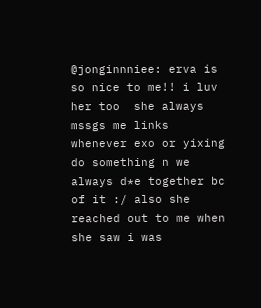@jonginnniee: erva is so nice to me!! i luv her too  she always mssgs me links whenever exo or yixing do something n we always d*e together bc of it :/ also she reached out to me when she saw i was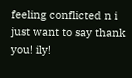feeling conflicted n i just want to say thank you! ily!